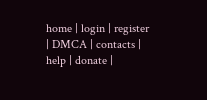home | login | register | DMCA | contacts | help | donate |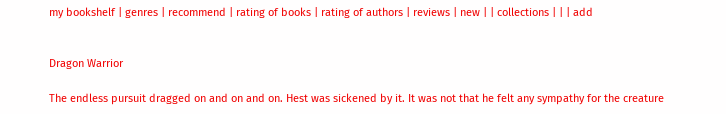my bookshelf | genres | recommend | rating of books | rating of authors | reviews | new | | collections | | | add


Dragon Warrior

The endless pursuit dragged on and on and on. Hest was sickened by it. It was not that he felt any sympathy for the creature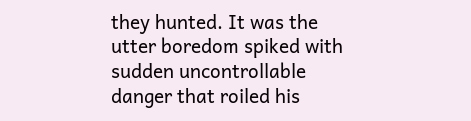they hunted. It was the utter boredom spiked with sudden uncontrollable danger that roiled his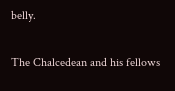belly.

The Chalcedean and his fellows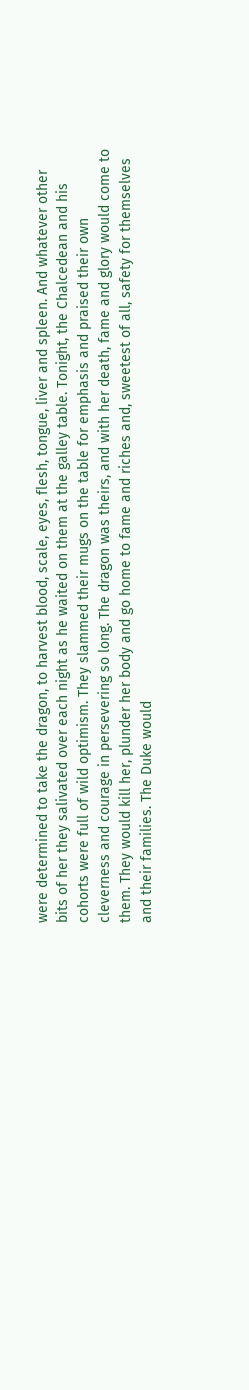were determined to take the dragon, to harvest blood, scale, eyes, flesh, tongue, liver and spleen. And whatever other bits of her they salivated over each night as he waited on them at the galley table. Tonight, the Chalcedean and his cohorts were full of wild optimism. They slammed their mugs on the table for emphasis and praised their own cleverness and courage in persevering so long. The dragon was theirs, and with her death, fame and glory would come to them. They would kill her, plunder her body and go home to fame and riches and, sweetest of all, safety for themselves and their families. The Duke would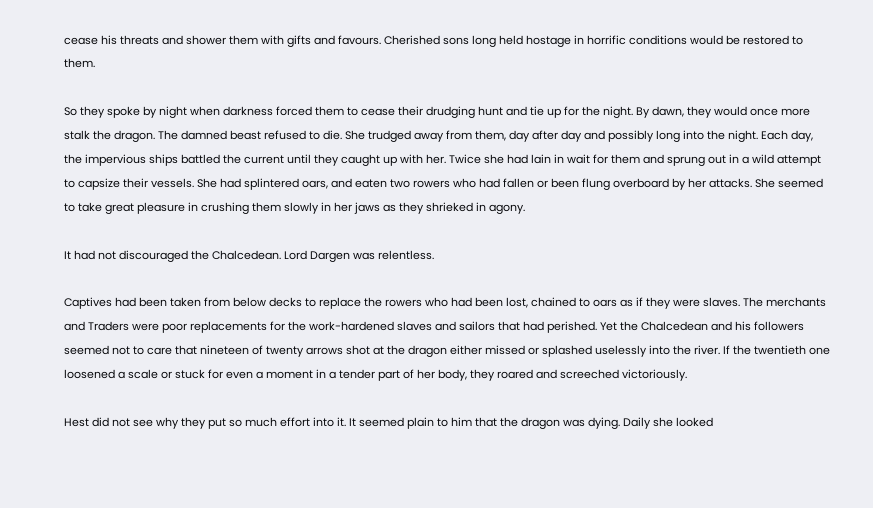cease his threats and shower them with gifts and favours. Cherished sons long held hostage in horrific conditions would be restored to them.

So they spoke by night when darkness forced them to cease their drudging hunt and tie up for the night. By dawn, they would once more stalk the dragon. The damned beast refused to die. She trudged away from them, day after day and possibly long into the night. Each day, the impervious ships battled the current until they caught up with her. Twice she had lain in wait for them and sprung out in a wild attempt to capsize their vessels. She had splintered oars, and eaten two rowers who had fallen or been flung overboard by her attacks. She seemed to take great pleasure in crushing them slowly in her jaws as they shrieked in agony.

It had not discouraged the Chalcedean. Lord Dargen was relentless.

Captives had been taken from below decks to replace the rowers who had been lost, chained to oars as if they were slaves. The merchants and Traders were poor replacements for the work-hardened slaves and sailors that had perished. Yet the Chalcedean and his followers seemed not to care that nineteen of twenty arrows shot at the dragon either missed or splashed uselessly into the river. If the twentieth one loosened a scale or stuck for even a moment in a tender part of her body, they roared and screeched victoriously.

Hest did not see why they put so much effort into it. It seemed plain to him that the dragon was dying. Daily she looked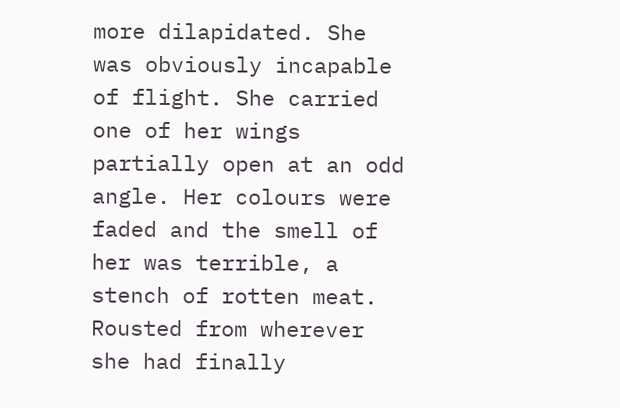more dilapidated. She was obviously incapable of flight. She carried one of her wings partially open at an odd angle. Her colours were faded and the smell of her was terrible, a stench of rotten meat. Rousted from wherever she had finally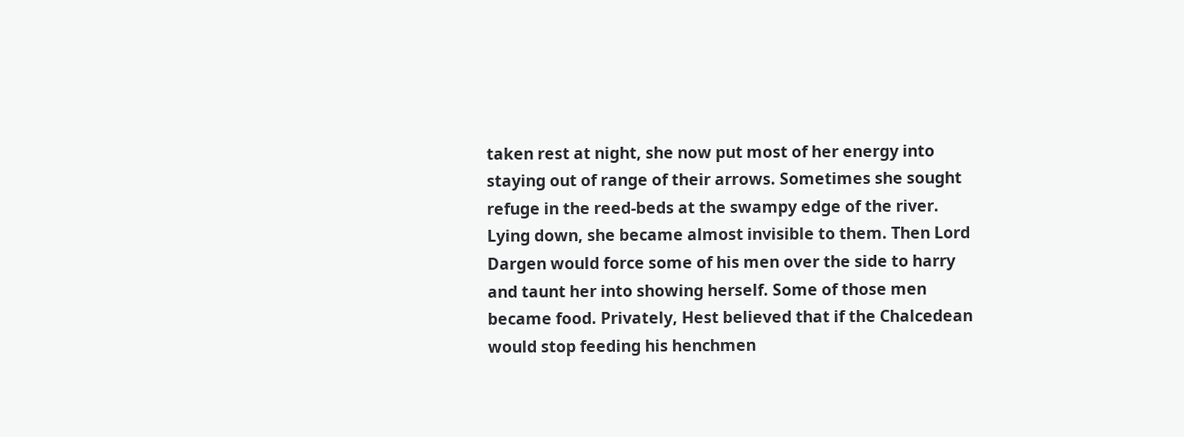taken rest at night, she now put most of her energy into staying out of range of their arrows. Sometimes she sought refuge in the reed-beds at the swampy edge of the river. Lying down, she became almost invisible to them. Then Lord Dargen would force some of his men over the side to harry and taunt her into showing herself. Some of those men became food. Privately, Hest believed that if the Chalcedean would stop feeding his henchmen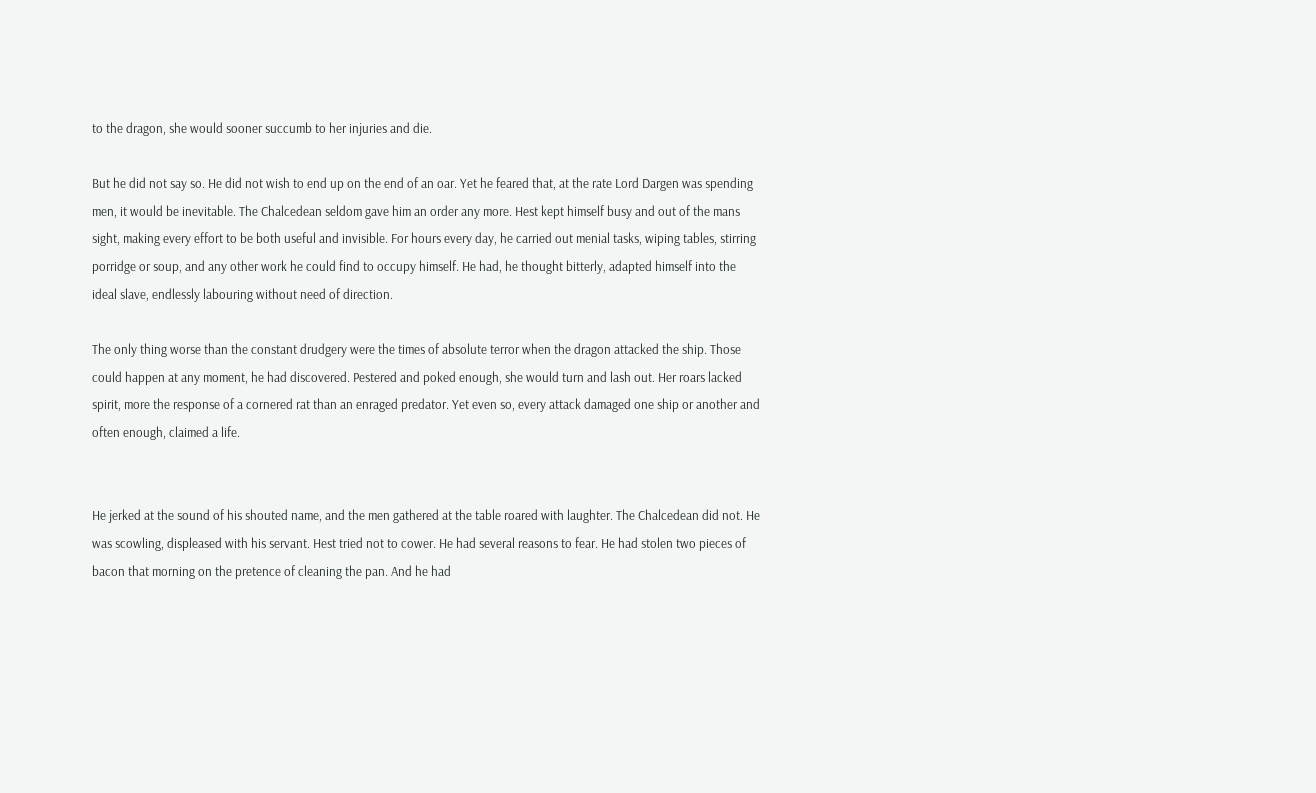to the dragon, she would sooner succumb to her injuries and die.

But he did not say so. He did not wish to end up on the end of an oar. Yet he feared that, at the rate Lord Dargen was spending men, it would be inevitable. The Chalcedean seldom gave him an order any more. Hest kept himself busy and out of the mans sight, making every effort to be both useful and invisible. For hours every day, he carried out menial tasks, wiping tables, stirring porridge or soup, and any other work he could find to occupy himself. He had, he thought bitterly, adapted himself into the ideal slave, endlessly labouring without need of direction.

The only thing worse than the constant drudgery were the times of absolute terror when the dragon attacked the ship. Those could happen at any moment, he had discovered. Pestered and poked enough, she would turn and lash out. Her roars lacked spirit, more the response of a cornered rat than an enraged predator. Yet even so, every attack damaged one ship or another and often enough, claimed a life.


He jerked at the sound of his shouted name, and the men gathered at the table roared with laughter. The Chalcedean did not. He was scowling, displeased with his servant. Hest tried not to cower. He had several reasons to fear. He had stolen two pieces of bacon that morning on the pretence of cleaning the pan. And he had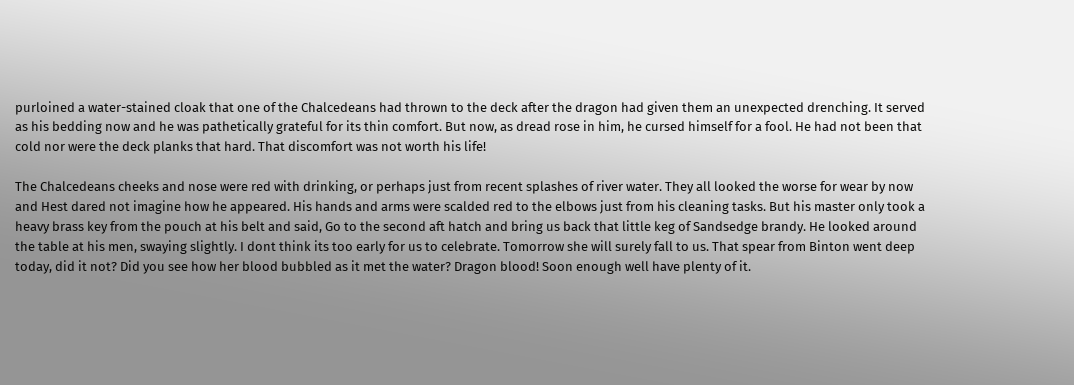purloined a water-stained cloak that one of the Chalcedeans had thrown to the deck after the dragon had given them an unexpected drenching. It served as his bedding now and he was pathetically grateful for its thin comfort. But now, as dread rose in him, he cursed himself for a fool. He had not been that cold nor were the deck planks that hard. That discomfort was not worth his life!

The Chalcedeans cheeks and nose were red with drinking, or perhaps just from recent splashes of river water. They all looked the worse for wear by now and Hest dared not imagine how he appeared. His hands and arms were scalded red to the elbows just from his cleaning tasks. But his master only took a heavy brass key from the pouch at his belt and said, Go to the second aft hatch and bring us back that little keg of Sandsedge brandy. He looked around the table at his men, swaying slightly. I dont think its too early for us to celebrate. Tomorrow she will surely fall to us. That spear from Binton went deep today, did it not? Did you see how her blood bubbled as it met the water? Dragon blood! Soon enough well have plenty of it.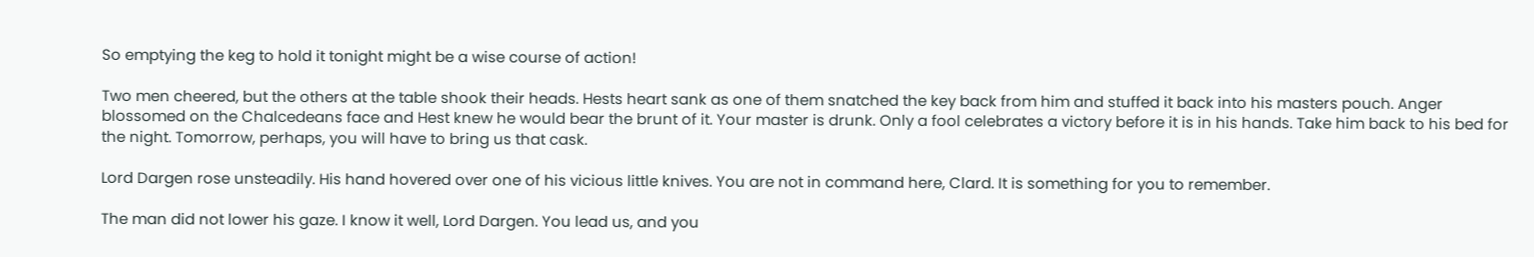So emptying the keg to hold it tonight might be a wise course of action!

Two men cheered, but the others at the table shook their heads. Hests heart sank as one of them snatched the key back from him and stuffed it back into his masters pouch. Anger blossomed on the Chalcedeans face and Hest knew he would bear the brunt of it. Your master is drunk. Only a fool celebrates a victory before it is in his hands. Take him back to his bed for the night. Tomorrow, perhaps, you will have to bring us that cask.

Lord Dargen rose unsteadily. His hand hovered over one of his vicious little knives. You are not in command here, Clard. It is something for you to remember.

The man did not lower his gaze. I know it well, Lord Dargen. You lead us, and you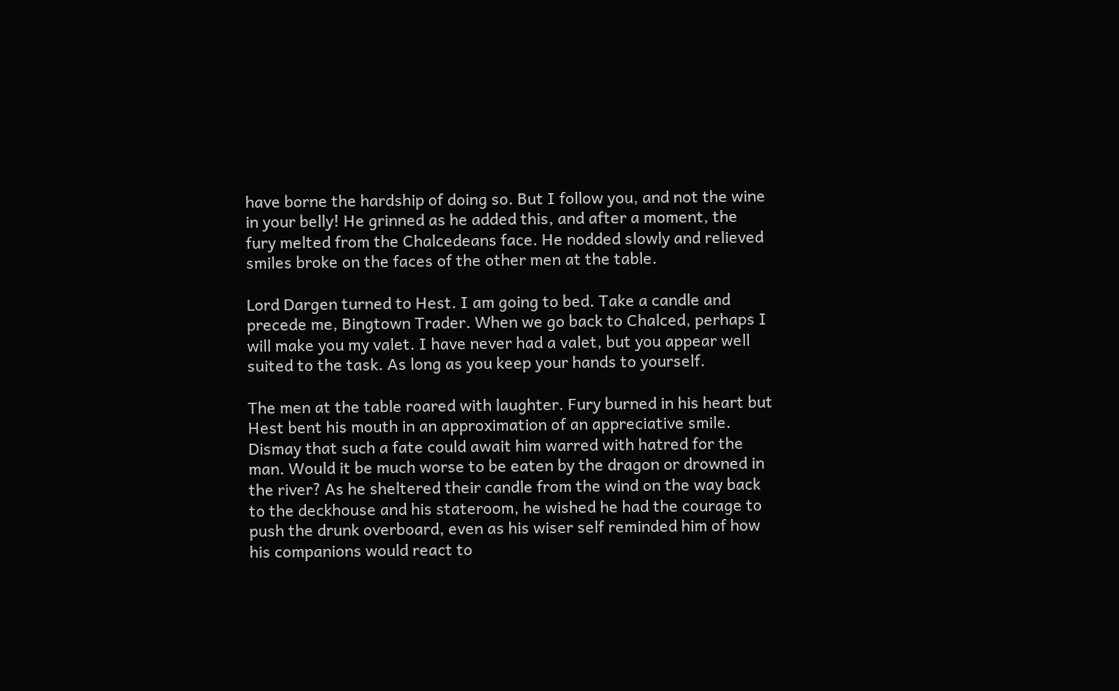have borne the hardship of doing so. But I follow you, and not the wine in your belly! He grinned as he added this, and after a moment, the fury melted from the Chalcedeans face. He nodded slowly and relieved smiles broke on the faces of the other men at the table.

Lord Dargen turned to Hest. I am going to bed. Take a candle and precede me, Bingtown Trader. When we go back to Chalced, perhaps I will make you my valet. I have never had a valet, but you appear well suited to the task. As long as you keep your hands to yourself.

The men at the table roared with laughter. Fury burned in his heart but Hest bent his mouth in an approximation of an appreciative smile. Dismay that such a fate could await him warred with hatred for the man. Would it be much worse to be eaten by the dragon or drowned in the river? As he sheltered their candle from the wind on the way back to the deckhouse and his stateroom, he wished he had the courage to push the drunk overboard, even as his wiser self reminded him of how his companions would react to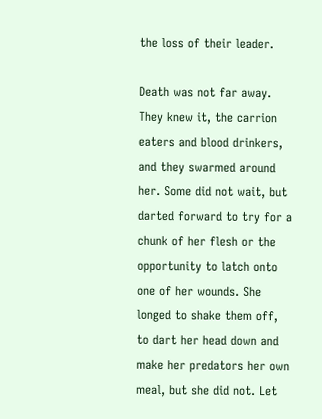the loss of their leader.

Death was not far away. They knew it, the carrion eaters and blood drinkers, and they swarmed around her. Some did not wait, but darted forward to try for a chunk of her flesh or the opportunity to latch onto one of her wounds. She longed to shake them off, to dart her head down and make her predators her own meal, but she did not. Let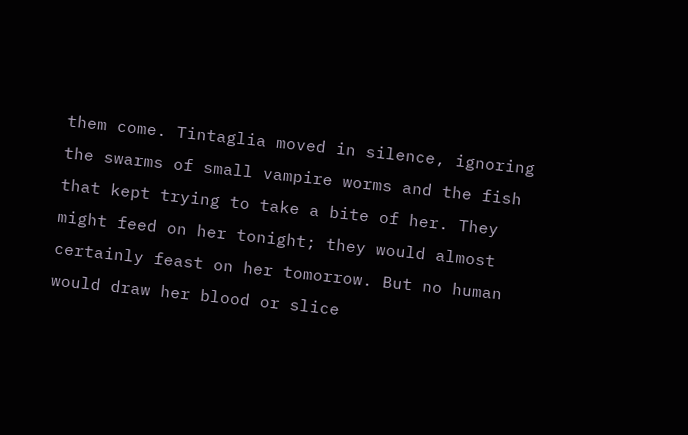them come. Tintaglia moved in silence, ignoring the swarms of small vampire worms and the fish that kept trying to take a bite of her. They might feed on her tonight; they would almost certainly feast on her tomorrow. But no human would draw her blood or slice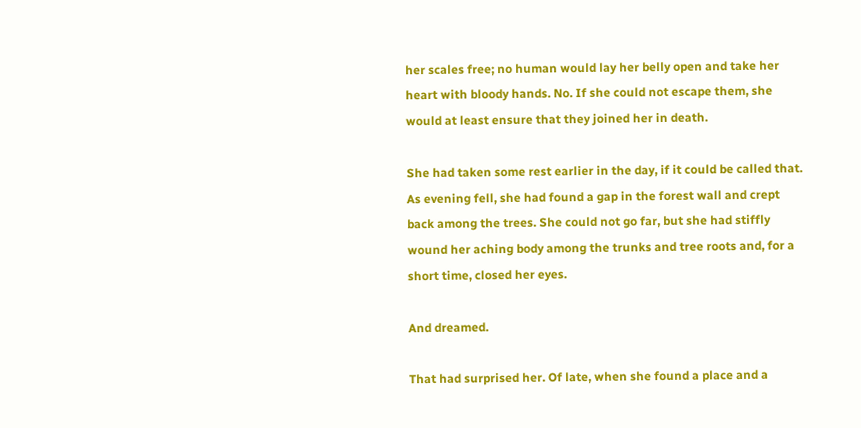her scales free; no human would lay her belly open and take her heart with bloody hands. No. If she could not escape them, she would at least ensure that they joined her in death.

She had taken some rest earlier in the day, if it could be called that. As evening fell, she had found a gap in the forest wall and crept back among the trees. She could not go far, but she had stiffly wound her aching body among the trunks and tree roots and, for a short time, closed her eyes.

And dreamed.

That had surprised her. Of late, when she found a place and a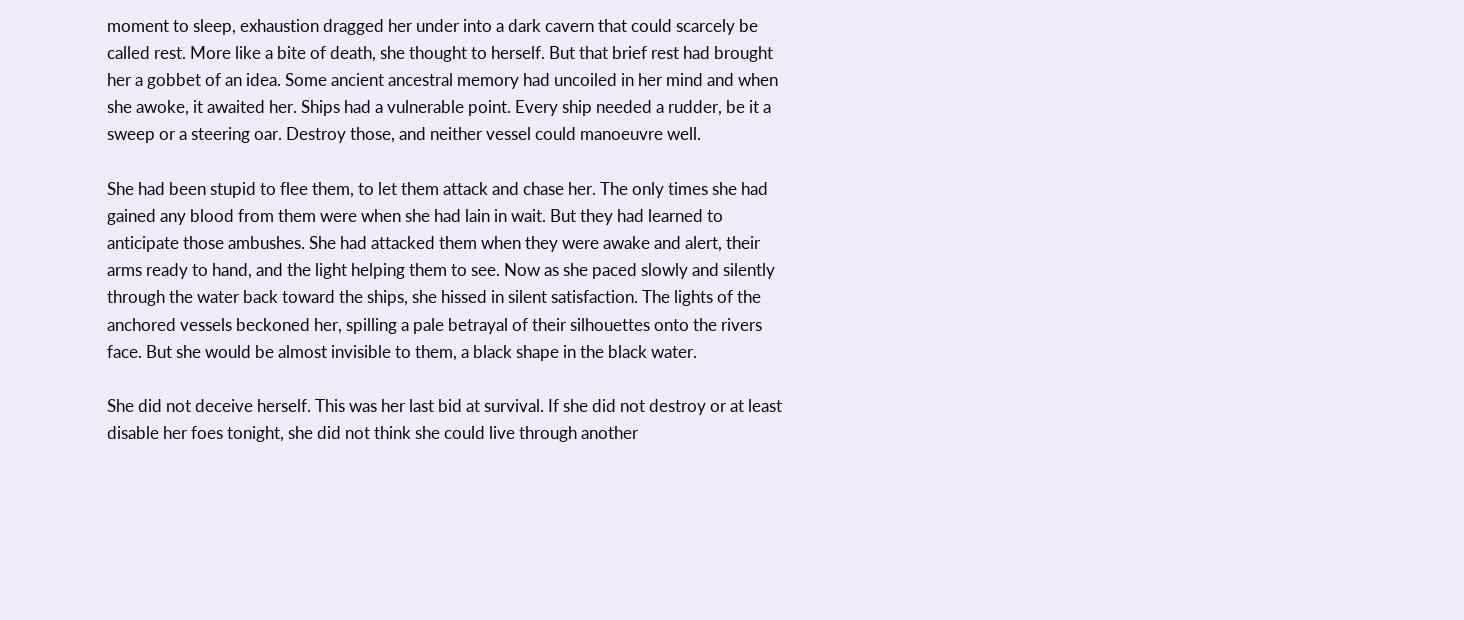moment to sleep, exhaustion dragged her under into a dark cavern that could scarcely be called rest. More like a bite of death, she thought to herself. But that brief rest had brought her a gobbet of an idea. Some ancient ancestral memory had uncoiled in her mind and when she awoke, it awaited her. Ships had a vulnerable point. Every ship needed a rudder, be it a sweep or a steering oar. Destroy those, and neither vessel could manoeuvre well.

She had been stupid to flee them, to let them attack and chase her. The only times she had gained any blood from them were when she had lain in wait. But they had learned to anticipate those ambushes. She had attacked them when they were awake and alert, their arms ready to hand, and the light helping them to see. Now as she paced slowly and silently through the water back toward the ships, she hissed in silent satisfaction. The lights of the anchored vessels beckoned her, spilling a pale betrayal of their silhouettes onto the rivers face. But she would be almost invisible to them, a black shape in the black water.

She did not deceive herself. This was her last bid at survival. If she did not destroy or at least disable her foes tonight, she did not think she could live through another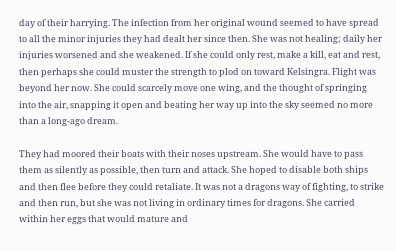day of their harrying. The infection from her original wound seemed to have spread to all the minor injuries they had dealt her since then. She was not healing; daily her injuries worsened and she weakened. If she could only rest, make a kill, eat and rest, then perhaps she could muster the strength to plod on toward Kelsingra. Flight was beyond her now. She could scarcely move one wing, and the thought of springing into the air, snapping it open and beating her way up into the sky seemed no more than a long-ago dream.

They had moored their boats with their noses upstream. She would have to pass them as silently as possible, then turn and attack. She hoped to disable both ships and then flee before they could retaliate. It was not a dragons way of fighting, to strike and then run, but she was not living in ordinary times for dragons. She carried within her eggs that would mature and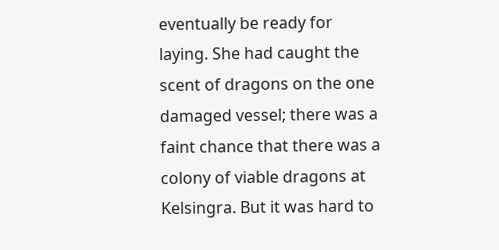eventually be ready for laying. She had caught the scent of dragons on the one damaged vessel; there was a faint chance that there was a colony of viable dragons at Kelsingra. But it was hard to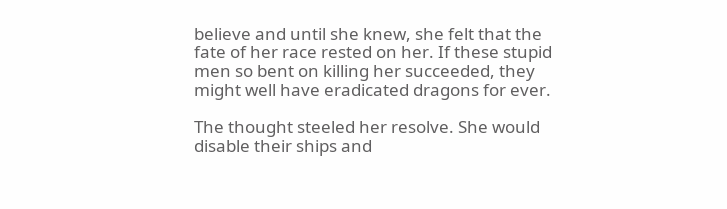believe and until she knew, she felt that the fate of her race rested on her. If these stupid men so bent on killing her succeeded, they might well have eradicated dragons for ever.

The thought steeled her resolve. She would disable their ships and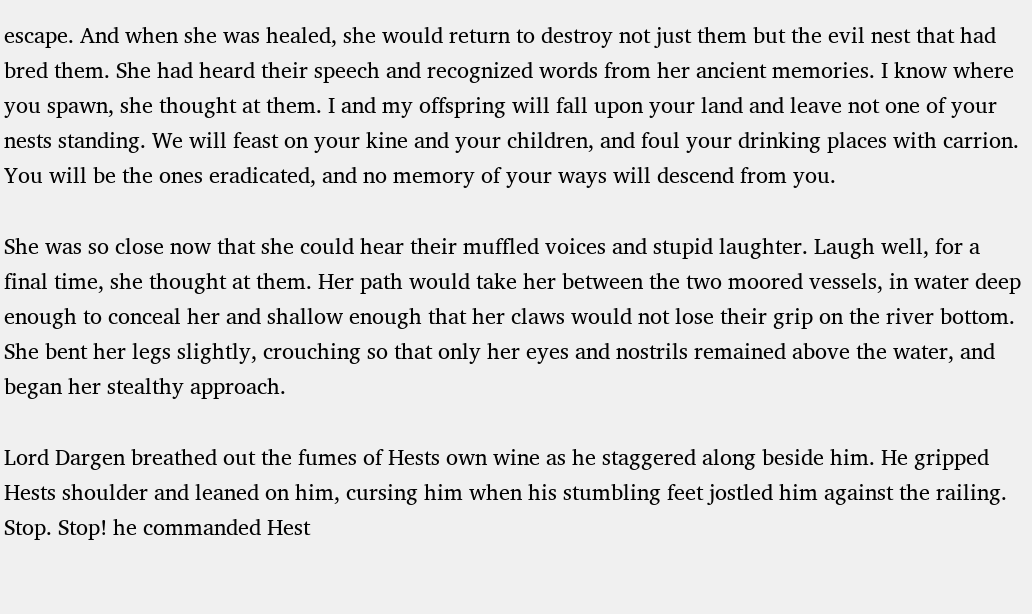escape. And when she was healed, she would return to destroy not just them but the evil nest that had bred them. She had heard their speech and recognized words from her ancient memories. I know where you spawn, she thought at them. I and my offspring will fall upon your land and leave not one of your nests standing. We will feast on your kine and your children, and foul your drinking places with carrion. You will be the ones eradicated, and no memory of your ways will descend from you.

She was so close now that she could hear their muffled voices and stupid laughter. Laugh well, for a final time, she thought at them. Her path would take her between the two moored vessels, in water deep enough to conceal her and shallow enough that her claws would not lose their grip on the river bottom. She bent her legs slightly, crouching so that only her eyes and nostrils remained above the water, and began her stealthy approach.

Lord Dargen breathed out the fumes of Hests own wine as he staggered along beside him. He gripped Hests shoulder and leaned on him, cursing him when his stumbling feet jostled him against the railing. Stop. Stop! he commanded Hest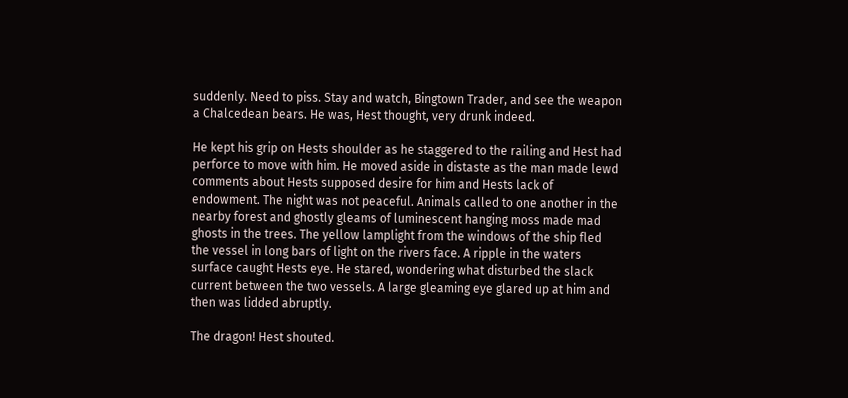suddenly. Need to piss. Stay and watch, Bingtown Trader, and see the weapon a Chalcedean bears. He was, Hest thought, very drunk indeed.

He kept his grip on Hests shoulder as he staggered to the railing and Hest had perforce to move with him. He moved aside in distaste as the man made lewd comments about Hests supposed desire for him and Hests lack of endowment. The night was not peaceful. Animals called to one another in the nearby forest and ghostly gleams of luminescent hanging moss made mad ghosts in the trees. The yellow lamplight from the windows of the ship fled the vessel in long bars of light on the rivers face. A ripple in the waters surface caught Hests eye. He stared, wondering what disturbed the slack current between the two vessels. A large gleaming eye glared up at him and then was lidded abruptly.

The dragon! Hest shouted.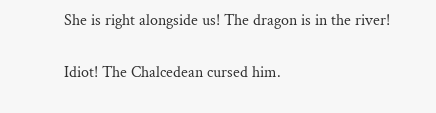She is right alongside us! The dragon is in the river!

Idiot! The Chalcedean cursed him.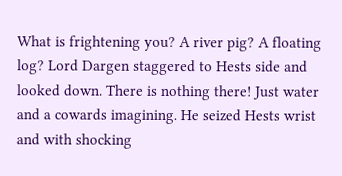What is frightening you? A river pig? A floating log? Lord Dargen staggered to Hests side and looked down. There is nothing there! Just water and a cowards imagining. He seized Hests wrist and with shocking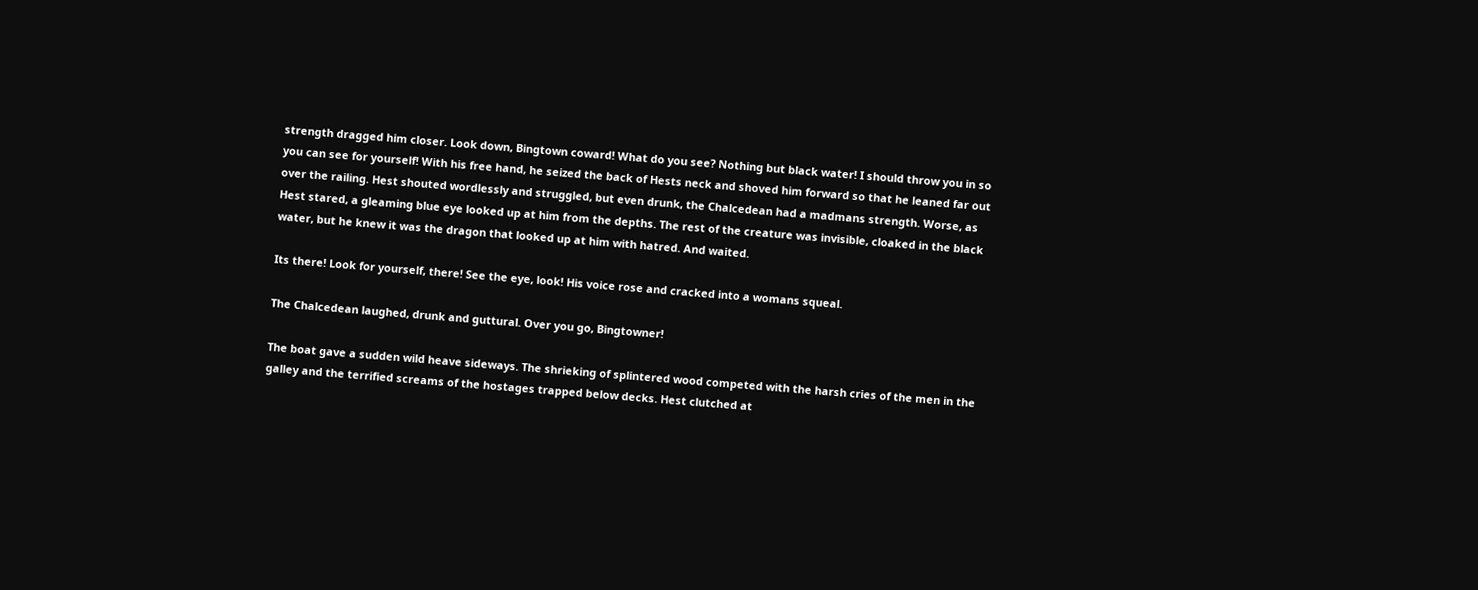strength dragged him closer. Look down, Bingtown coward! What do you see? Nothing but black water! I should throw you in so you can see for yourself! With his free hand, he seized the back of Hests neck and shoved him forward so that he leaned far out over the railing. Hest shouted wordlessly and struggled, but even drunk, the Chalcedean had a madmans strength. Worse, as Hest stared, a gleaming blue eye looked up at him from the depths. The rest of the creature was invisible, cloaked in the black water, but he knew it was the dragon that looked up at him with hatred. And waited.

Its there! Look for yourself, there! See the eye, look! His voice rose and cracked into a womans squeal.

The Chalcedean laughed, drunk and guttural. Over you go, Bingtowner!

The boat gave a sudden wild heave sideways. The shrieking of splintered wood competed with the harsh cries of the men in the galley and the terrified screams of the hostages trapped below decks. Hest clutched at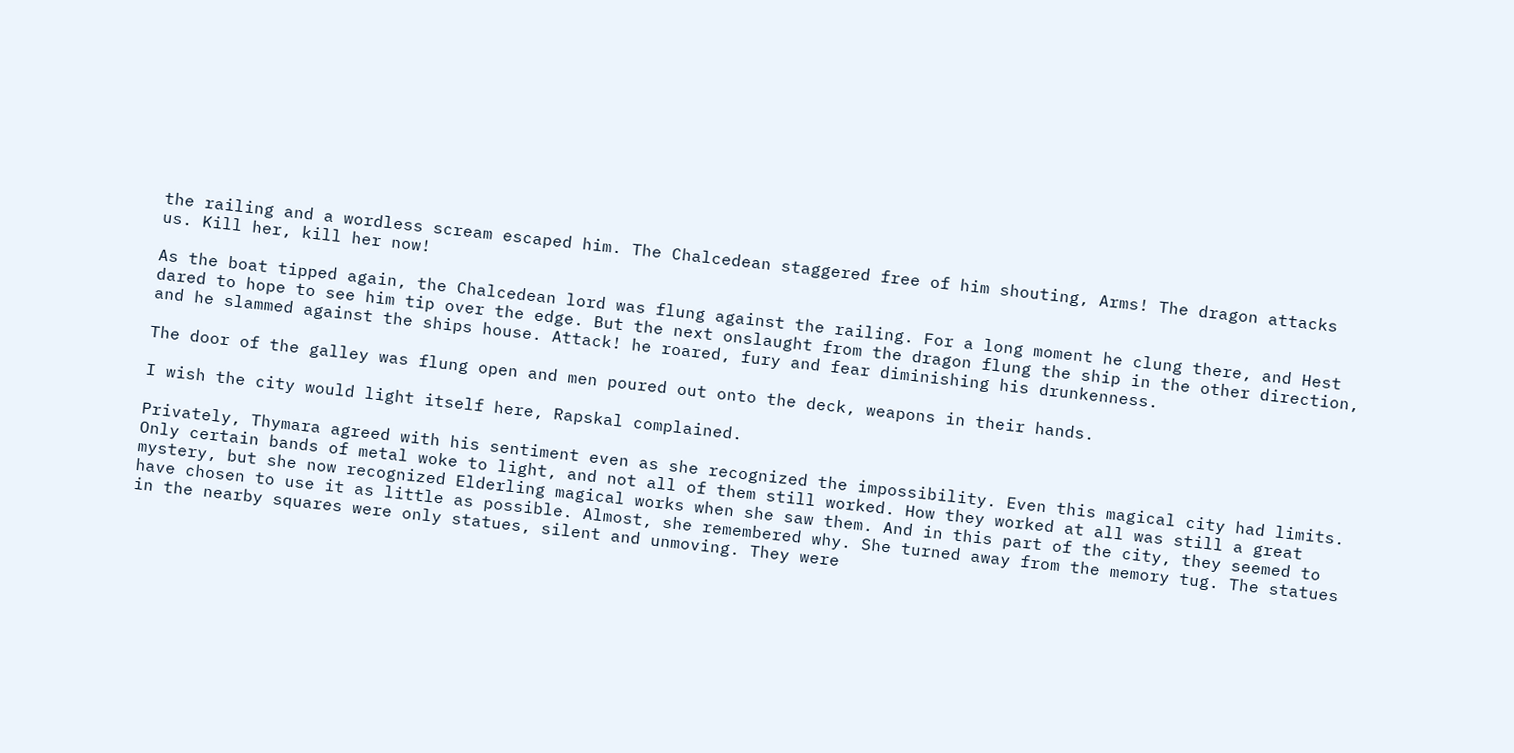the railing and a wordless scream escaped him. The Chalcedean staggered free of him shouting, Arms! The dragon attacks us. Kill her, kill her now!

As the boat tipped again, the Chalcedean lord was flung against the railing. For a long moment he clung there, and Hest dared to hope to see him tip over the edge. But the next onslaught from the dragon flung the ship in the other direction, and he slammed against the ships house. Attack! he roared, fury and fear diminishing his drunkenness.

The door of the galley was flung open and men poured out onto the deck, weapons in their hands.

I wish the city would light itself here, Rapskal complained.

Privately, Thymara agreed with his sentiment even as she recognized the impossibility. Even this magical city had limits. Only certain bands of metal woke to light, and not all of them still worked. How they worked at all was still a great mystery, but she now recognized Elderling magical works when she saw them. And in this part of the city, they seemed to have chosen to use it as little as possible. Almost, she remembered why. She turned away from the memory tug. The statues in the nearby squares were only statues, silent and unmoving. They were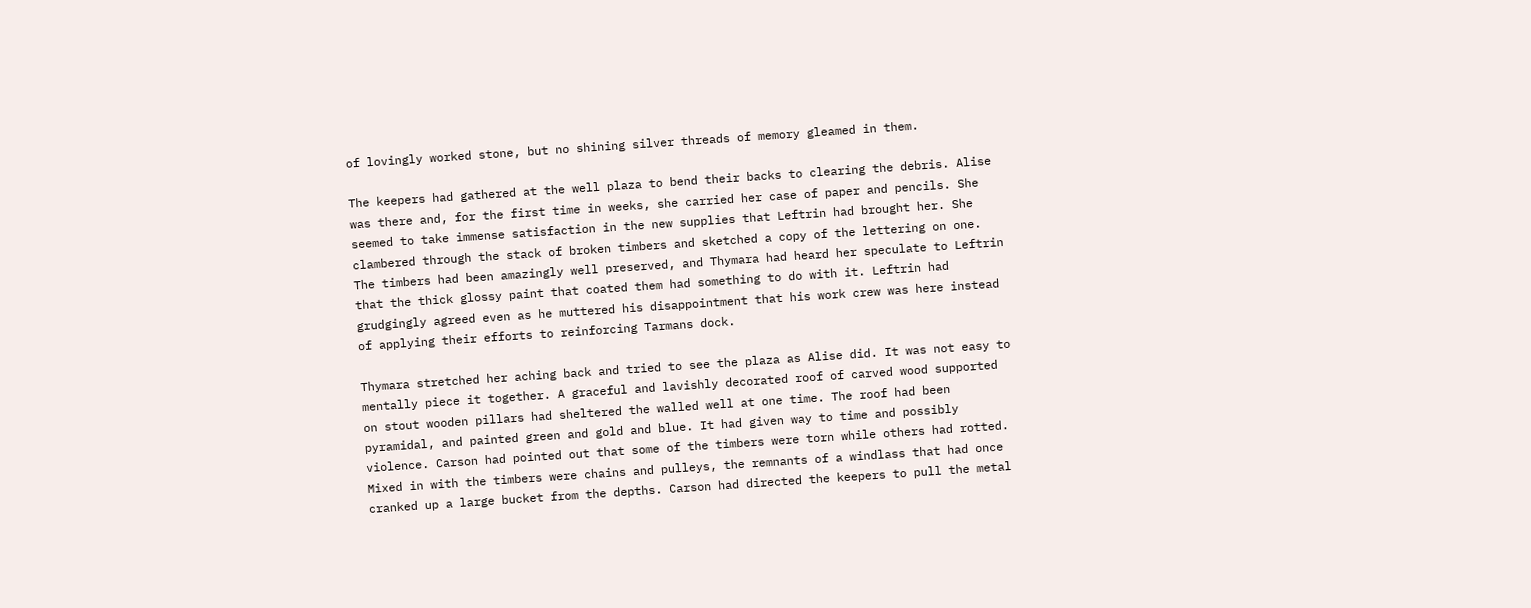of lovingly worked stone, but no shining silver threads of memory gleamed in them.

The keepers had gathered at the well plaza to bend their backs to clearing the debris. Alise was there and, for the first time in weeks, she carried her case of paper and pencils. She seemed to take immense satisfaction in the new supplies that Leftrin had brought her. She clambered through the stack of broken timbers and sketched a copy of the lettering on one. The timbers had been amazingly well preserved, and Thymara had heard her speculate to Leftrin that the thick glossy paint that coated them had something to do with it. Leftrin had grudgingly agreed even as he muttered his disappointment that his work crew was here instead of applying their efforts to reinforcing Tarmans dock.

Thymara stretched her aching back and tried to see the plaza as Alise did. It was not easy to mentally piece it together. A graceful and lavishly decorated roof of carved wood supported on stout wooden pillars had sheltered the walled well at one time. The roof had been pyramidal, and painted green and gold and blue. It had given way to time and possibly violence. Carson had pointed out that some of the timbers were torn while others had rotted. Mixed in with the timbers were chains and pulleys, the remnants of a windlass that had once cranked up a large bucket from the depths. Carson had directed the keepers to pull the metal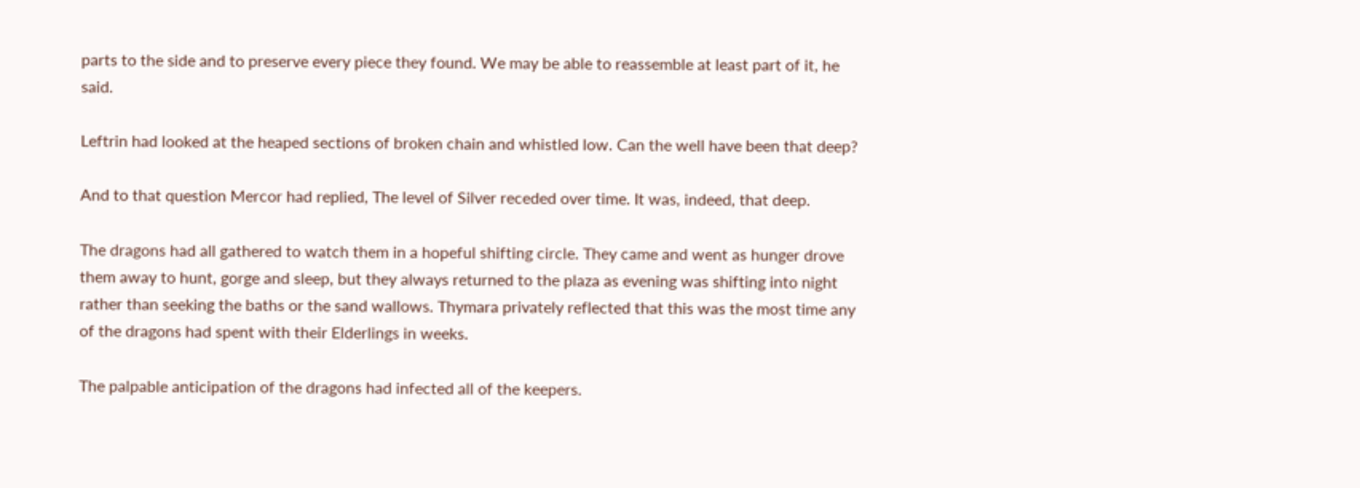parts to the side and to preserve every piece they found. We may be able to reassemble at least part of it, he said.

Leftrin had looked at the heaped sections of broken chain and whistled low. Can the well have been that deep?

And to that question Mercor had replied, The level of Silver receded over time. It was, indeed, that deep.

The dragons had all gathered to watch them in a hopeful shifting circle. They came and went as hunger drove them away to hunt, gorge and sleep, but they always returned to the plaza as evening was shifting into night rather than seeking the baths or the sand wallows. Thymara privately reflected that this was the most time any of the dragons had spent with their Elderlings in weeks.

The palpable anticipation of the dragons had infected all of the keepers.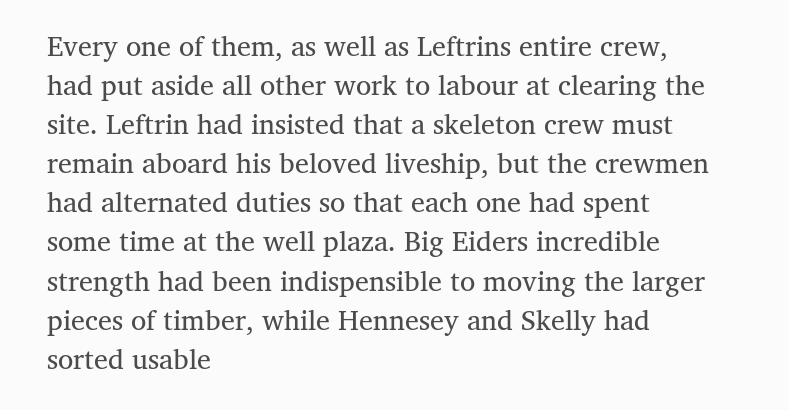Every one of them, as well as Leftrins entire crew, had put aside all other work to labour at clearing the site. Leftrin had insisted that a skeleton crew must remain aboard his beloved liveship, but the crewmen had alternated duties so that each one had spent some time at the well plaza. Big Eiders incredible strength had been indispensible to moving the larger pieces of timber, while Hennesey and Skelly had sorted usable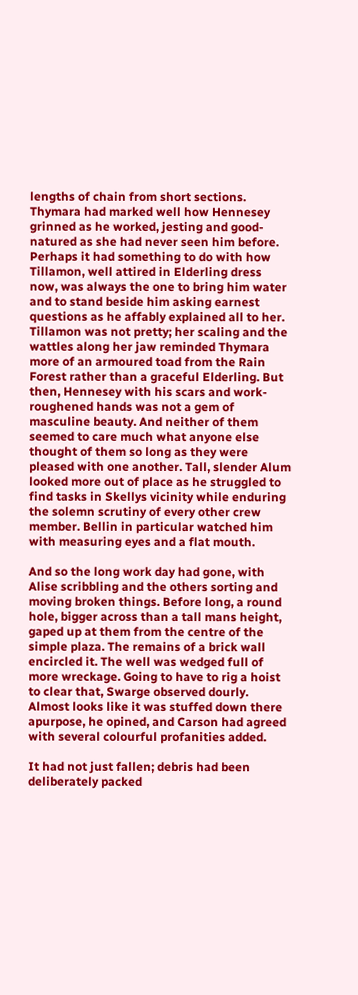lengths of chain from short sections. Thymara had marked well how Hennesey grinned as he worked, jesting and good-natured as she had never seen him before. Perhaps it had something to do with how Tillamon, well attired in Elderling dress now, was always the one to bring him water and to stand beside him asking earnest questions as he affably explained all to her. Tillamon was not pretty; her scaling and the wattles along her jaw reminded Thymara more of an armoured toad from the Rain Forest rather than a graceful Elderling. But then, Hennesey with his scars and work-roughened hands was not a gem of masculine beauty. And neither of them seemed to care much what anyone else thought of them so long as they were pleased with one another. Tall, slender Alum looked more out of place as he struggled to find tasks in Skellys vicinity while enduring the solemn scrutiny of every other crew member. Bellin in particular watched him with measuring eyes and a flat mouth.

And so the long work day had gone, with Alise scribbling and the others sorting and moving broken things. Before long, a round hole, bigger across than a tall mans height, gaped up at them from the centre of the simple plaza. The remains of a brick wall encircled it. The well was wedged full of more wreckage. Going to have to rig a hoist to clear that, Swarge observed dourly. Almost looks like it was stuffed down there apurpose, he opined, and Carson had agreed with several colourful profanities added.

It had not just fallen; debris had been deliberately packed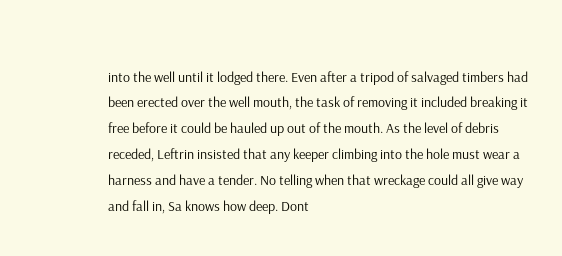into the well until it lodged there. Even after a tripod of salvaged timbers had been erected over the well mouth, the task of removing it included breaking it free before it could be hauled up out of the mouth. As the level of debris receded, Leftrin insisted that any keeper climbing into the hole must wear a harness and have a tender. No telling when that wreckage could all give way and fall in, Sa knows how deep. Dont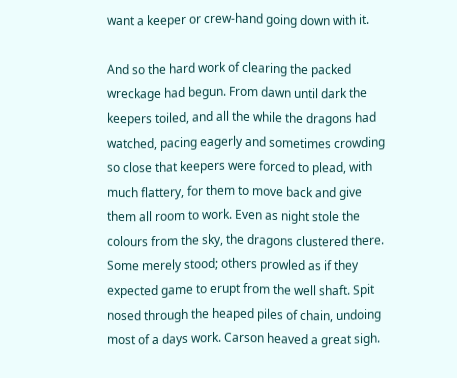want a keeper or crew-hand going down with it.

And so the hard work of clearing the packed wreckage had begun. From dawn until dark the keepers toiled, and all the while the dragons had watched, pacing eagerly and sometimes crowding so close that keepers were forced to plead, with much flattery, for them to move back and give them all room to work. Even as night stole the colours from the sky, the dragons clustered there. Some merely stood; others prowled as if they expected game to erupt from the well shaft. Spit nosed through the heaped piles of chain, undoing most of a days work. Carson heaved a great sigh.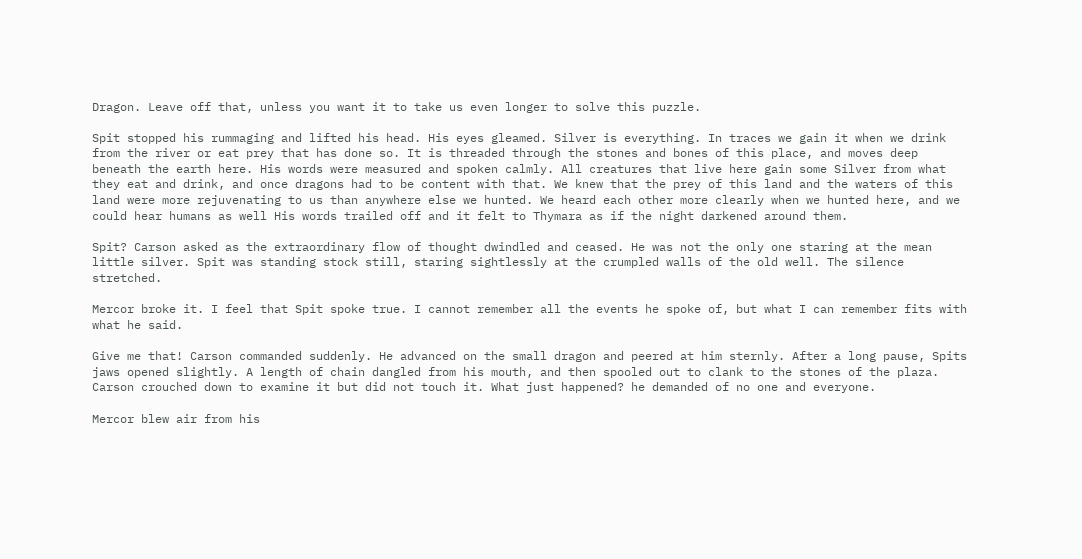Dragon. Leave off that, unless you want it to take us even longer to solve this puzzle.

Spit stopped his rummaging and lifted his head. His eyes gleamed. Silver is everything. In traces we gain it when we drink from the river or eat prey that has done so. It is threaded through the stones and bones of this place, and moves deep beneath the earth here. His words were measured and spoken calmly. All creatures that live here gain some Silver from what they eat and drink, and once dragons had to be content with that. We knew that the prey of this land and the waters of this land were more rejuvenating to us than anywhere else we hunted. We heard each other more clearly when we hunted here, and we could hear humans as well His words trailed off and it felt to Thymara as if the night darkened around them.

Spit? Carson asked as the extraordinary flow of thought dwindled and ceased. He was not the only one staring at the mean little silver. Spit was standing stock still, staring sightlessly at the crumpled walls of the old well. The silence stretched.

Mercor broke it. I feel that Spit spoke true. I cannot remember all the events he spoke of, but what I can remember fits with what he said.

Give me that! Carson commanded suddenly. He advanced on the small dragon and peered at him sternly. After a long pause, Spits jaws opened slightly. A length of chain dangled from his mouth, and then spooled out to clank to the stones of the plaza. Carson crouched down to examine it but did not touch it. What just happened? he demanded of no one and everyone.

Mercor blew air from his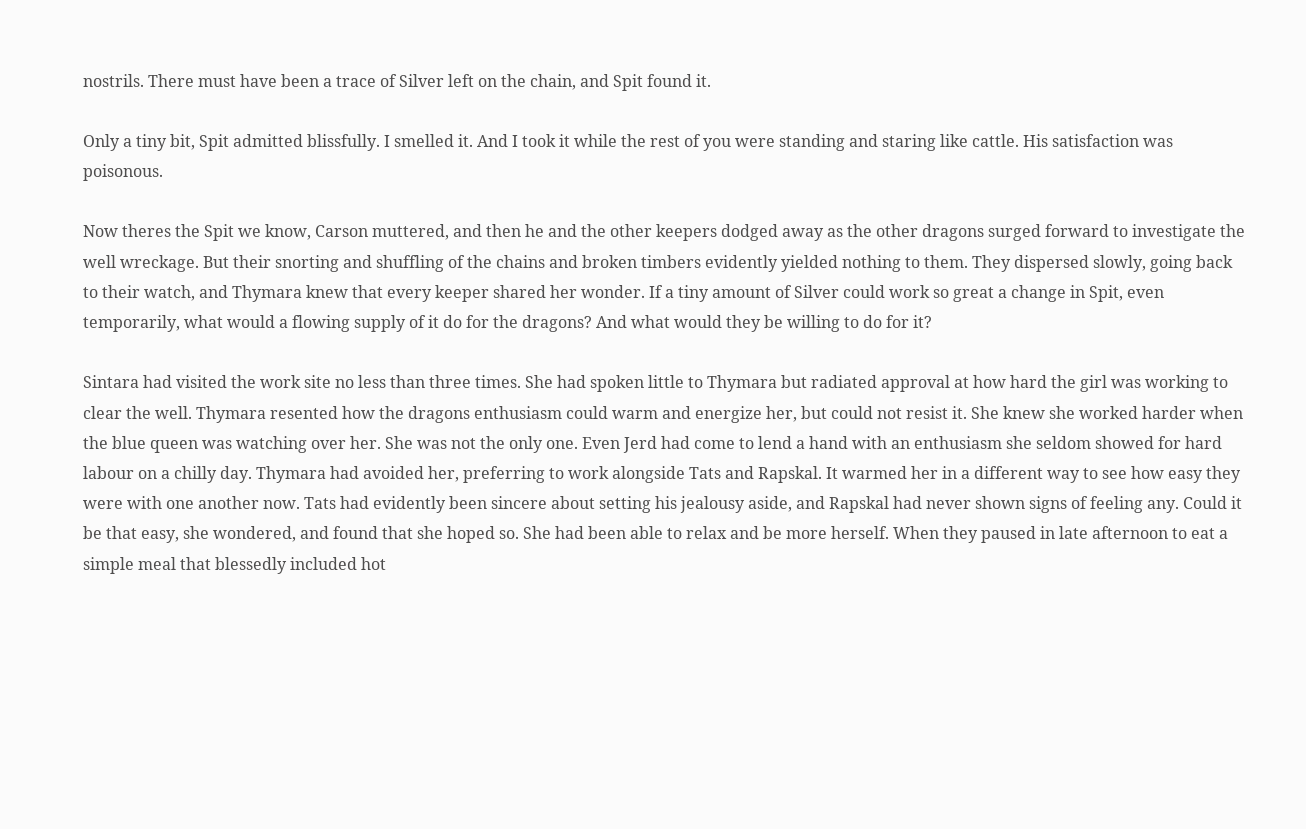nostrils. There must have been a trace of Silver left on the chain, and Spit found it.

Only a tiny bit, Spit admitted blissfully. I smelled it. And I took it while the rest of you were standing and staring like cattle. His satisfaction was poisonous.

Now theres the Spit we know, Carson muttered, and then he and the other keepers dodged away as the other dragons surged forward to investigate the well wreckage. But their snorting and shuffling of the chains and broken timbers evidently yielded nothing to them. They dispersed slowly, going back to their watch, and Thymara knew that every keeper shared her wonder. If a tiny amount of Silver could work so great a change in Spit, even temporarily, what would a flowing supply of it do for the dragons? And what would they be willing to do for it?

Sintara had visited the work site no less than three times. She had spoken little to Thymara but radiated approval at how hard the girl was working to clear the well. Thymara resented how the dragons enthusiasm could warm and energize her, but could not resist it. She knew she worked harder when the blue queen was watching over her. She was not the only one. Even Jerd had come to lend a hand with an enthusiasm she seldom showed for hard labour on a chilly day. Thymara had avoided her, preferring to work alongside Tats and Rapskal. It warmed her in a different way to see how easy they were with one another now. Tats had evidently been sincere about setting his jealousy aside, and Rapskal had never shown signs of feeling any. Could it be that easy, she wondered, and found that she hoped so. She had been able to relax and be more herself. When they paused in late afternoon to eat a simple meal that blessedly included hot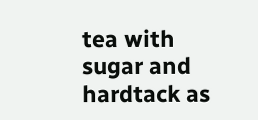tea with sugar and hardtack as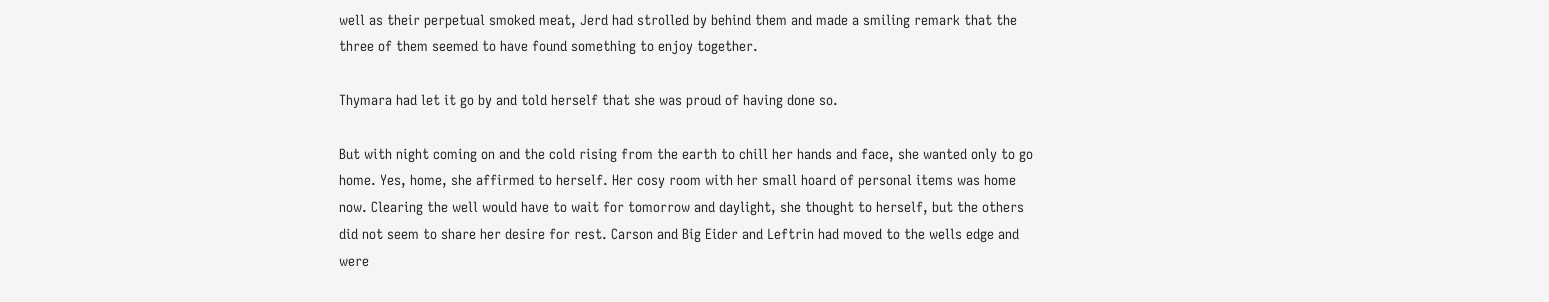well as their perpetual smoked meat, Jerd had strolled by behind them and made a smiling remark that the three of them seemed to have found something to enjoy together.

Thymara had let it go by and told herself that she was proud of having done so.

But with night coming on and the cold rising from the earth to chill her hands and face, she wanted only to go home. Yes, home, she affirmed to herself. Her cosy room with her small hoard of personal items was home now. Clearing the well would have to wait for tomorrow and daylight, she thought to herself, but the others did not seem to share her desire for rest. Carson and Big Eider and Leftrin had moved to the wells edge and were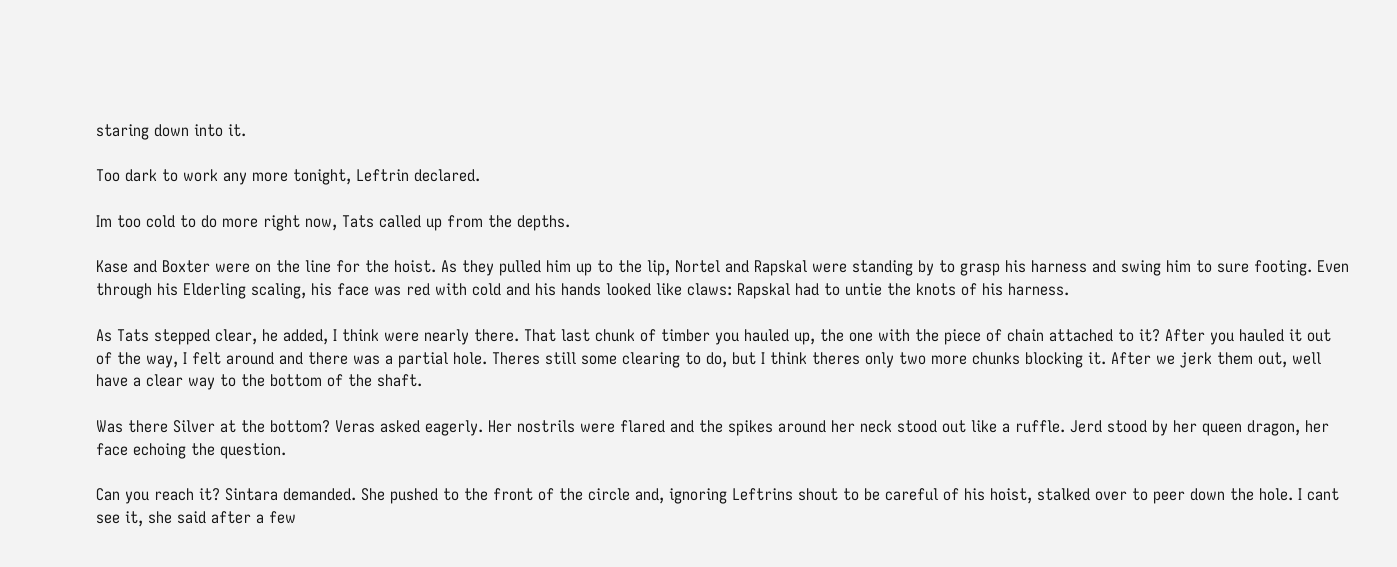staring down into it.

Too dark to work any more tonight, Leftrin declared.

Im too cold to do more right now, Tats called up from the depths.

Kase and Boxter were on the line for the hoist. As they pulled him up to the lip, Nortel and Rapskal were standing by to grasp his harness and swing him to sure footing. Even through his Elderling scaling, his face was red with cold and his hands looked like claws: Rapskal had to untie the knots of his harness.

As Tats stepped clear, he added, I think were nearly there. That last chunk of timber you hauled up, the one with the piece of chain attached to it? After you hauled it out of the way, I felt around and there was a partial hole. Theres still some clearing to do, but I think theres only two more chunks blocking it. After we jerk them out, well have a clear way to the bottom of the shaft.

Was there Silver at the bottom? Veras asked eagerly. Her nostrils were flared and the spikes around her neck stood out like a ruffle. Jerd stood by her queen dragon, her face echoing the question.

Can you reach it? Sintara demanded. She pushed to the front of the circle and, ignoring Leftrins shout to be careful of his hoist, stalked over to peer down the hole. I cant see it, she said after a few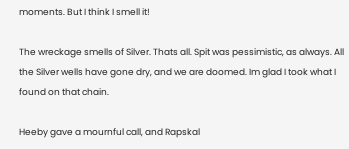moments. But I think I smell it!

The wreckage smells of Silver. Thats all. Spit was pessimistic, as always. All the Silver wells have gone dry, and we are doomed. Im glad I took what I found on that chain.

Heeby gave a mournful call, and Rapskal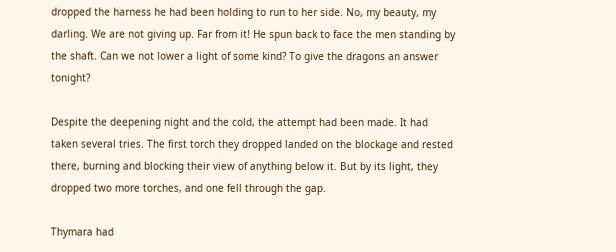dropped the harness he had been holding to run to her side. No, my beauty, my darling. We are not giving up. Far from it! He spun back to face the men standing by the shaft. Can we not lower a light of some kind? To give the dragons an answer tonight?

Despite the deepening night and the cold, the attempt had been made. It had taken several tries. The first torch they dropped landed on the blockage and rested there, burning and blocking their view of anything below it. But by its light, they dropped two more torches, and one fell through the gap.

Thymara had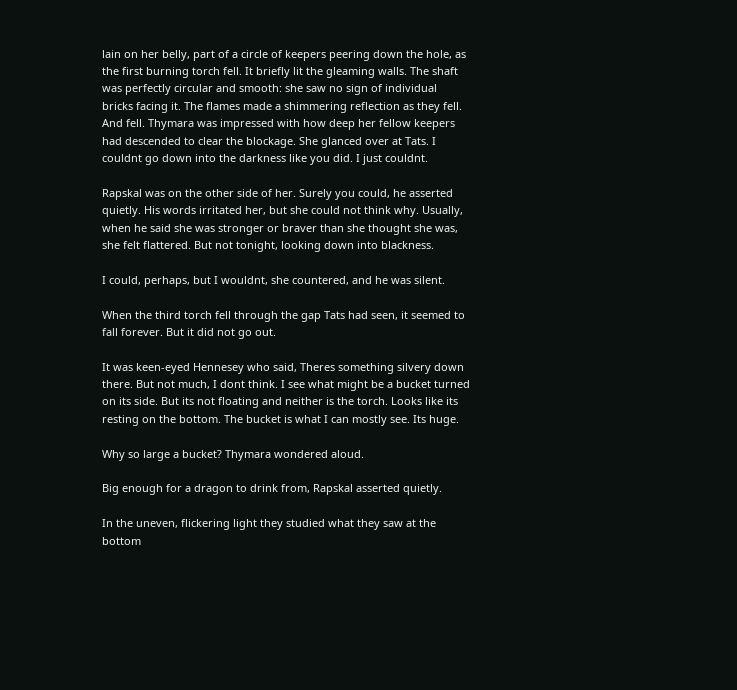lain on her belly, part of a circle of keepers peering down the hole, as the first burning torch fell. It briefly lit the gleaming walls. The shaft was perfectly circular and smooth: she saw no sign of individual bricks facing it. The flames made a shimmering reflection as they fell. And fell. Thymara was impressed with how deep her fellow keepers had descended to clear the blockage. She glanced over at Tats. I couldnt go down into the darkness like you did. I just couldnt.

Rapskal was on the other side of her. Surely you could, he asserted quietly. His words irritated her, but she could not think why. Usually, when he said she was stronger or braver than she thought she was, she felt flattered. But not tonight, looking down into blackness.

I could, perhaps, but I wouldnt, she countered, and he was silent.

When the third torch fell through the gap Tats had seen, it seemed to fall forever. But it did not go out.

It was keen-eyed Hennesey who said, Theres something silvery down there. But not much, I dont think. I see what might be a bucket turned on its side. But its not floating and neither is the torch. Looks like its resting on the bottom. The bucket is what I can mostly see. Its huge.

Why so large a bucket? Thymara wondered aloud.

Big enough for a dragon to drink from, Rapskal asserted quietly.

In the uneven, flickering light they studied what they saw at the bottom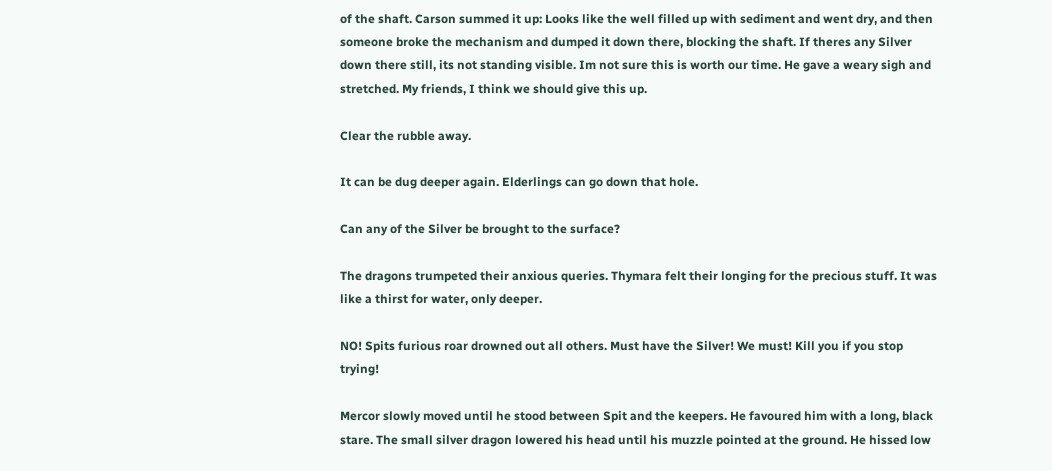of the shaft. Carson summed it up: Looks like the well filled up with sediment and went dry, and then someone broke the mechanism and dumped it down there, blocking the shaft. If theres any Silver down there still, its not standing visible. Im not sure this is worth our time. He gave a weary sigh and stretched. My friends, I think we should give this up.

Clear the rubble away.

It can be dug deeper again. Elderlings can go down that hole.

Can any of the Silver be brought to the surface?

The dragons trumpeted their anxious queries. Thymara felt their longing for the precious stuff. It was like a thirst for water, only deeper.

NO! Spits furious roar drowned out all others. Must have the Silver! We must! Kill you if you stop trying!

Mercor slowly moved until he stood between Spit and the keepers. He favoured him with a long, black stare. The small silver dragon lowered his head until his muzzle pointed at the ground. He hissed low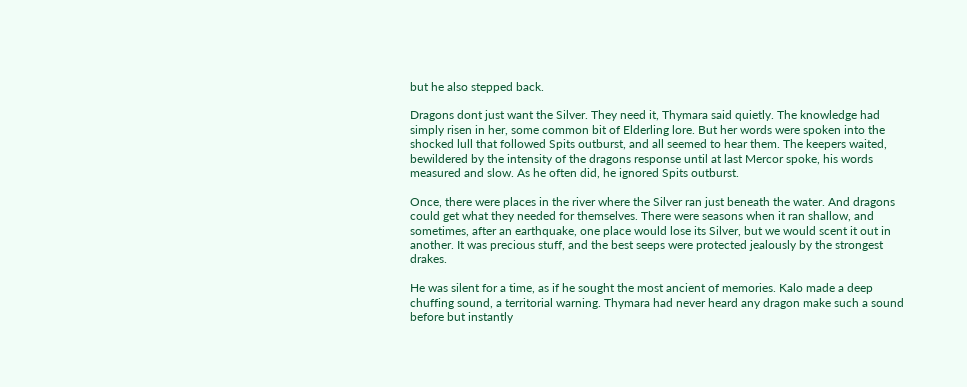but he also stepped back.

Dragons dont just want the Silver. They need it, Thymara said quietly. The knowledge had simply risen in her, some common bit of Elderling lore. But her words were spoken into the shocked lull that followed Spits outburst, and all seemed to hear them. The keepers waited, bewildered by the intensity of the dragons response until at last Mercor spoke, his words measured and slow. As he often did, he ignored Spits outburst.

Once, there were places in the river where the Silver ran just beneath the water. And dragons could get what they needed for themselves. There were seasons when it ran shallow, and sometimes, after an earthquake, one place would lose its Silver, but we would scent it out in another. It was precious stuff, and the best seeps were protected jealously by the strongest drakes.

He was silent for a time, as if he sought the most ancient of memories. Kalo made a deep chuffing sound, a territorial warning. Thymara had never heard any dragon make such a sound before but instantly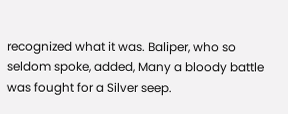recognized what it was. Baliper, who so seldom spoke, added, Many a bloody battle was fought for a Silver seep.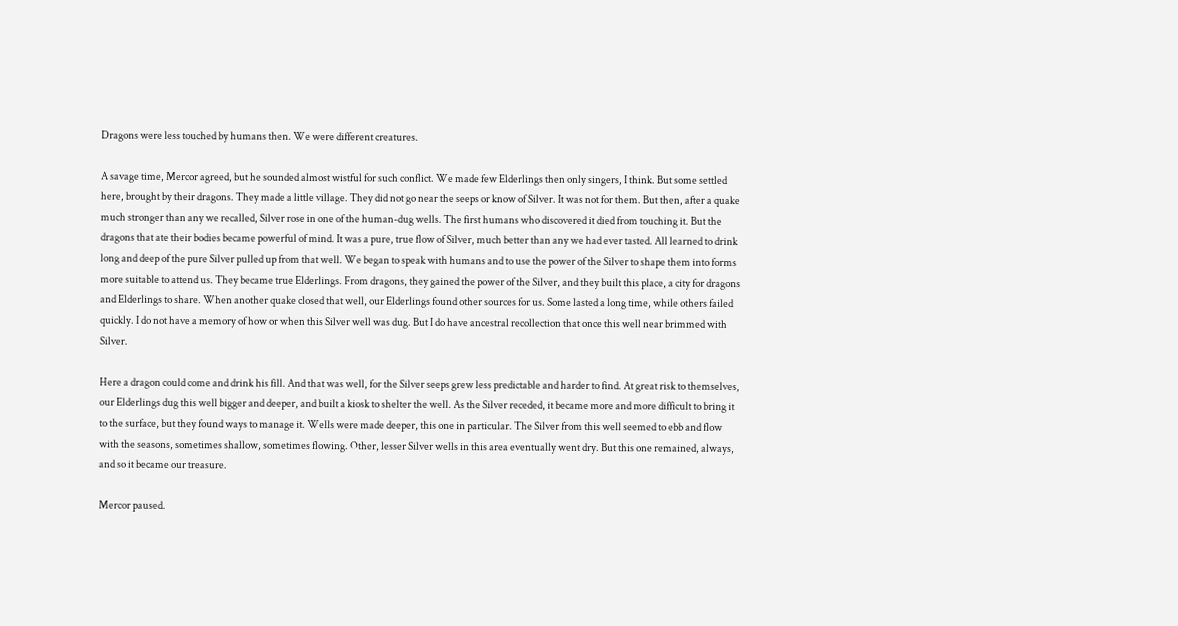Dragons were less touched by humans then. We were different creatures.

A savage time, Mercor agreed, but he sounded almost wistful for such conflict. We made few Elderlings then only singers, I think. But some settled here, brought by their dragons. They made a little village. They did not go near the seeps or know of Silver. It was not for them. But then, after a quake much stronger than any we recalled, Silver rose in one of the human-dug wells. The first humans who discovered it died from touching it. But the dragons that ate their bodies became powerful of mind. It was a pure, true flow of Silver, much better than any we had ever tasted. All learned to drink long and deep of the pure Silver pulled up from that well. We began to speak with humans and to use the power of the Silver to shape them into forms more suitable to attend us. They became true Elderlings. From dragons, they gained the power of the Silver, and they built this place, a city for dragons and Elderlings to share. When another quake closed that well, our Elderlings found other sources for us. Some lasted a long time, while others failed quickly. I do not have a memory of how or when this Silver well was dug. But I do have ancestral recollection that once this well near brimmed with Silver.

Here a dragon could come and drink his fill. And that was well, for the Silver seeps grew less predictable and harder to find. At great risk to themselves, our Elderlings dug this well bigger and deeper, and built a kiosk to shelter the well. As the Silver receded, it became more and more difficult to bring it to the surface, but they found ways to manage it. Wells were made deeper, this one in particular. The Silver from this well seemed to ebb and flow with the seasons, sometimes shallow, sometimes flowing. Other, lesser Silver wells in this area eventually went dry. But this one remained, always, and so it became our treasure.

Mercor paused.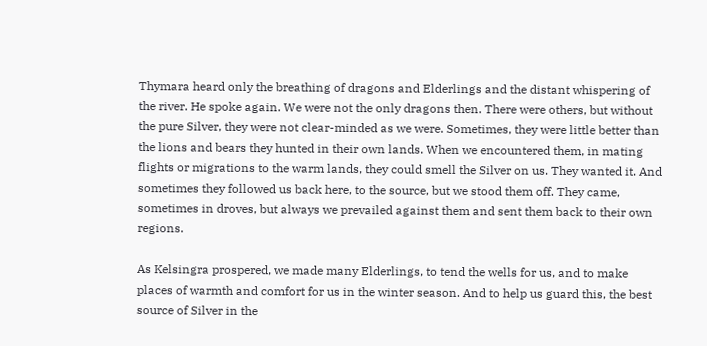Thymara heard only the breathing of dragons and Elderlings and the distant whispering of the river. He spoke again. We were not the only dragons then. There were others, but without the pure Silver, they were not clear-minded as we were. Sometimes, they were little better than the lions and bears they hunted in their own lands. When we encountered them, in mating flights or migrations to the warm lands, they could smell the Silver on us. They wanted it. And sometimes they followed us back here, to the source, but we stood them off. They came, sometimes in droves, but always we prevailed against them and sent them back to their own regions.

As Kelsingra prospered, we made many Elderlings, to tend the wells for us, and to make places of warmth and comfort for us in the winter season. And to help us guard this, the best source of Silver in the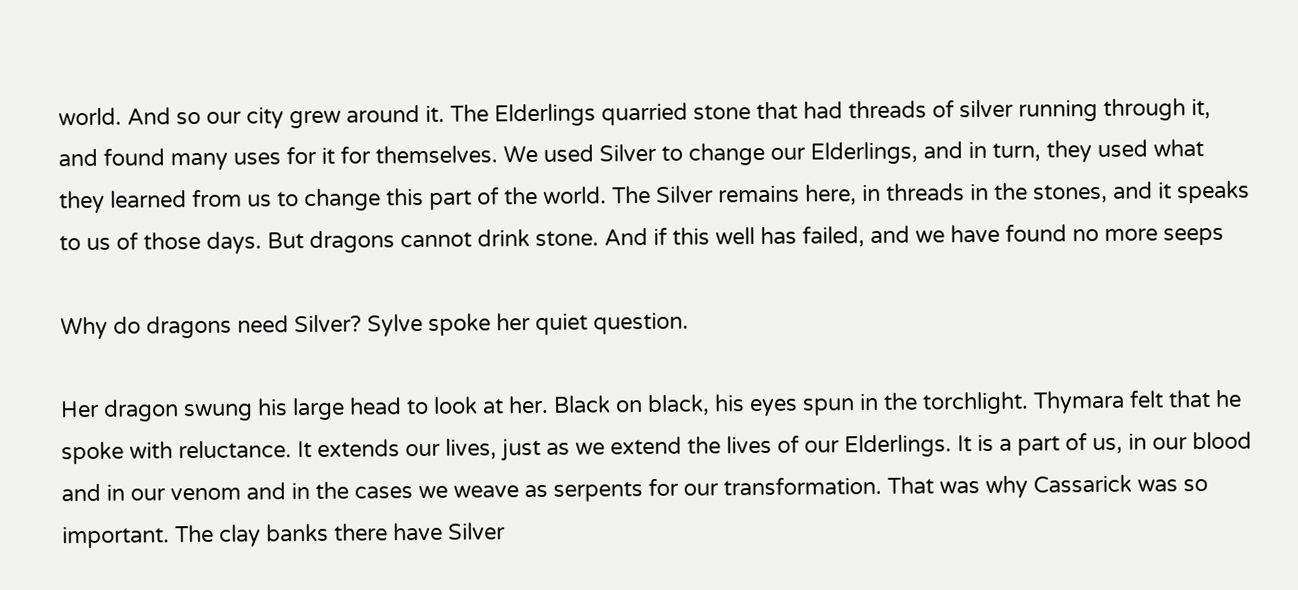world. And so our city grew around it. The Elderlings quarried stone that had threads of silver running through it, and found many uses for it for themselves. We used Silver to change our Elderlings, and in turn, they used what they learned from us to change this part of the world. The Silver remains here, in threads in the stones, and it speaks to us of those days. But dragons cannot drink stone. And if this well has failed, and we have found no more seeps

Why do dragons need Silver? Sylve spoke her quiet question.

Her dragon swung his large head to look at her. Black on black, his eyes spun in the torchlight. Thymara felt that he spoke with reluctance. It extends our lives, just as we extend the lives of our Elderlings. It is a part of us, in our blood and in our venom and in the cases we weave as serpents for our transformation. That was why Cassarick was so important. The clay banks there have Silver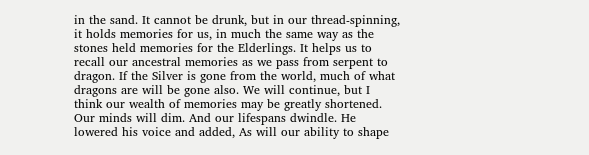in the sand. It cannot be drunk, but in our thread-spinning, it holds memories for us, in much the same way as the stones held memories for the Elderlings. It helps us to recall our ancestral memories as we pass from serpent to dragon. If the Silver is gone from the world, much of what dragons are will be gone also. We will continue, but I think our wealth of memories may be greatly shortened. Our minds will dim. And our lifespans dwindle. He lowered his voice and added, As will our ability to shape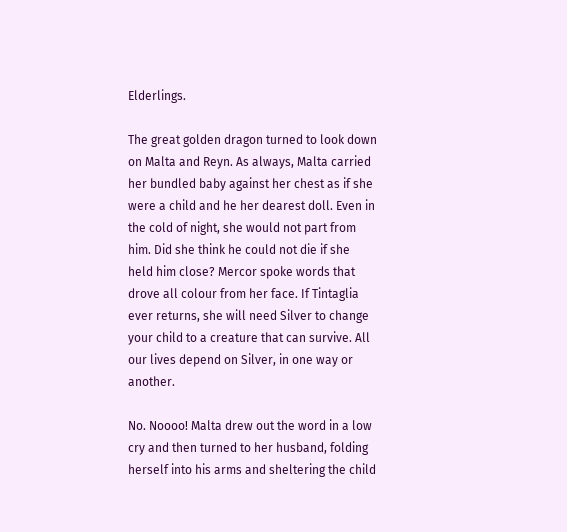Elderlings.

The great golden dragon turned to look down on Malta and Reyn. As always, Malta carried her bundled baby against her chest as if she were a child and he her dearest doll. Even in the cold of night, she would not part from him. Did she think he could not die if she held him close? Mercor spoke words that drove all colour from her face. If Tintaglia ever returns, she will need Silver to change your child to a creature that can survive. All our lives depend on Silver, in one way or another.

No. Noooo! Malta drew out the word in a low cry and then turned to her husband, folding herself into his arms and sheltering the child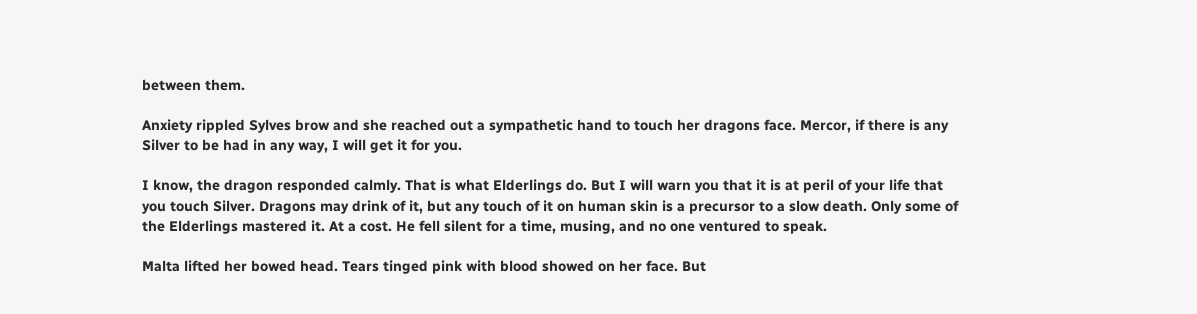between them.

Anxiety rippled Sylves brow and she reached out a sympathetic hand to touch her dragons face. Mercor, if there is any Silver to be had in any way, I will get it for you.

I know, the dragon responded calmly. That is what Elderlings do. But I will warn you that it is at peril of your life that you touch Silver. Dragons may drink of it, but any touch of it on human skin is a precursor to a slow death. Only some of the Elderlings mastered it. At a cost. He fell silent for a time, musing, and no one ventured to speak.

Malta lifted her bowed head. Tears tinged pink with blood showed on her face. But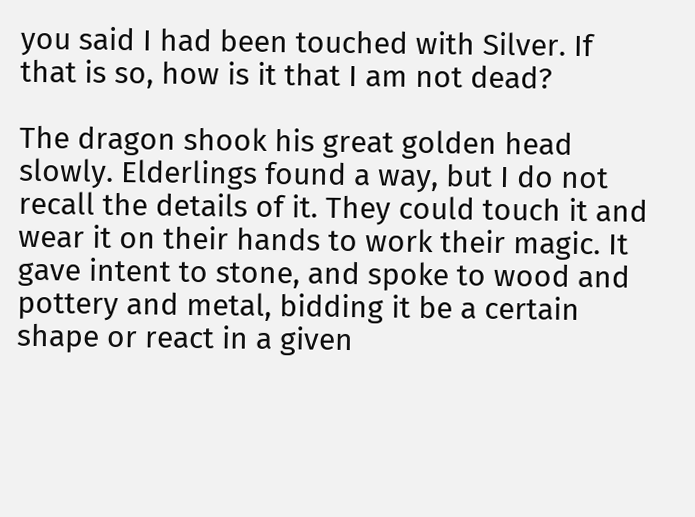you said I had been touched with Silver. If that is so, how is it that I am not dead?

The dragon shook his great golden head slowly. Elderlings found a way, but I do not recall the details of it. They could touch it and wear it on their hands to work their magic. It gave intent to stone, and spoke to wood and pottery and metal, bidding it be a certain shape or react in a given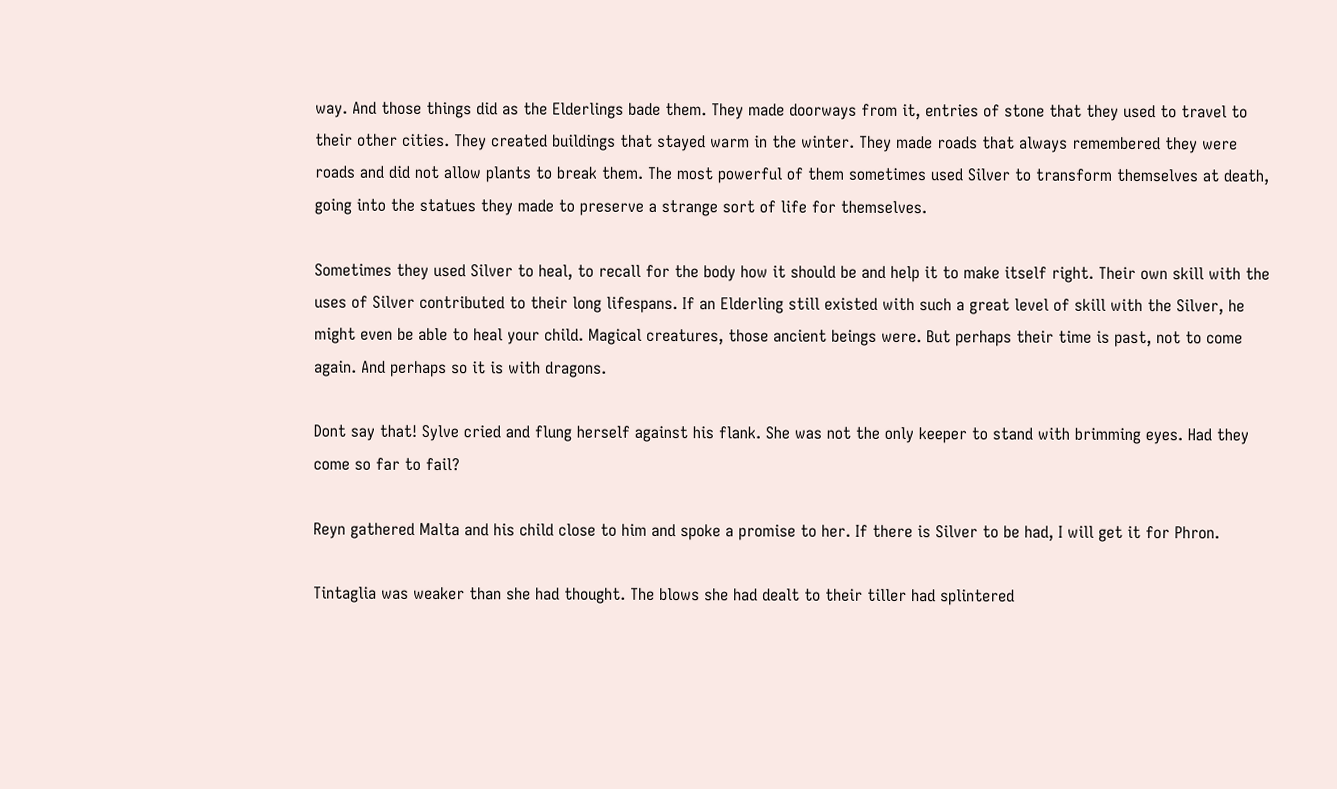way. And those things did as the Elderlings bade them. They made doorways from it, entries of stone that they used to travel to their other cities. They created buildings that stayed warm in the winter. They made roads that always remembered they were roads and did not allow plants to break them. The most powerful of them sometimes used Silver to transform themselves at death, going into the statues they made to preserve a strange sort of life for themselves.

Sometimes they used Silver to heal, to recall for the body how it should be and help it to make itself right. Their own skill with the uses of Silver contributed to their long lifespans. If an Elderling still existed with such a great level of skill with the Silver, he might even be able to heal your child. Magical creatures, those ancient beings were. But perhaps their time is past, not to come again. And perhaps so it is with dragons.

Dont say that! Sylve cried and flung herself against his flank. She was not the only keeper to stand with brimming eyes. Had they come so far to fail?

Reyn gathered Malta and his child close to him and spoke a promise to her. If there is Silver to be had, I will get it for Phron.

Tintaglia was weaker than she had thought. The blows she had dealt to their tiller had splintered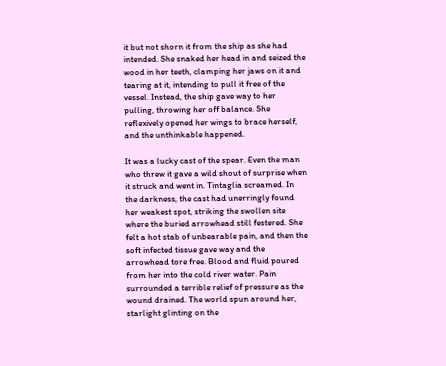it but not shorn it from the ship as she had intended. She snaked her head in and seized the wood in her teeth, clamping her jaws on it and tearing at it, intending to pull it free of the vessel. Instead, the ship gave way to her pulling, throwing her off balance. She reflexively opened her wings to brace herself, and the unthinkable happened.

It was a lucky cast of the spear. Even the man who threw it gave a wild shout of surprise when it struck and went in. Tintaglia screamed. In the darkness, the cast had unerringly found her weakest spot, striking the swollen site where the buried arrowhead still festered. She felt a hot stab of unbearable pain, and then the soft infected tissue gave way and the arrowhead tore free. Blood and fluid poured from her into the cold river water. Pain surrounded a terrible relief of pressure as the wound drained. The world spun around her, starlight glinting on the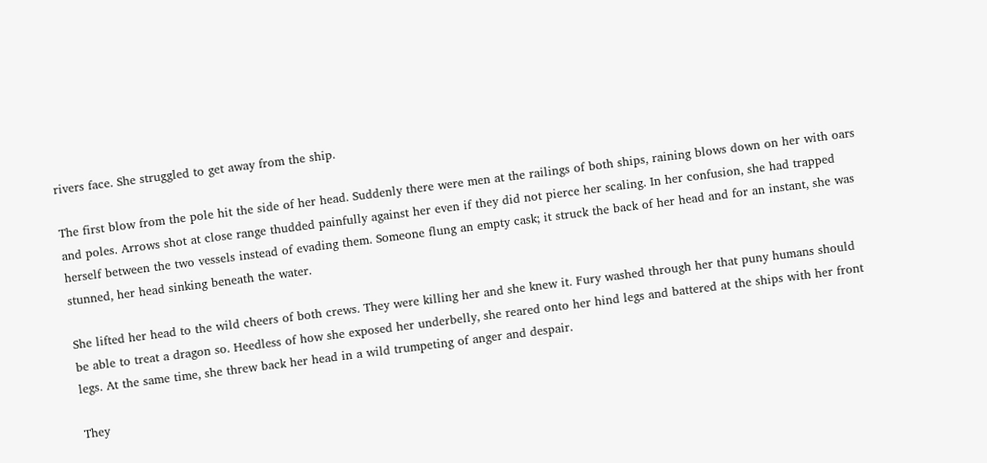rivers face. She struggled to get away from the ship.

The first blow from the pole hit the side of her head. Suddenly there were men at the railings of both ships, raining blows down on her with oars and poles. Arrows shot at close range thudded painfully against her even if they did not pierce her scaling. In her confusion, she had trapped herself between the two vessels instead of evading them. Someone flung an empty cask; it struck the back of her head and for an instant, she was stunned, her head sinking beneath the water.

She lifted her head to the wild cheers of both crews. They were killing her and she knew it. Fury washed through her that puny humans should be able to treat a dragon so. Heedless of how she exposed her underbelly, she reared onto her hind legs and battered at the ships with her front legs. At the same time, she threw back her head in a wild trumpeting of anger and despair.

They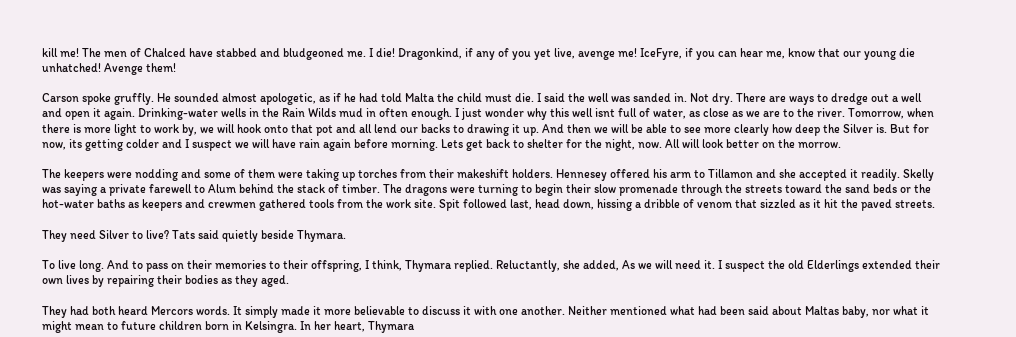kill me! The men of Chalced have stabbed and bludgeoned me. I die! Dragonkind, if any of you yet live, avenge me! IceFyre, if you can hear me, know that our young die unhatched! Avenge them!

Carson spoke gruffly. He sounded almost apologetic, as if he had told Malta the child must die. I said the well was sanded in. Not dry. There are ways to dredge out a well and open it again. Drinking-water wells in the Rain Wilds mud in often enough. I just wonder why this well isnt full of water, as close as we are to the river. Tomorrow, when there is more light to work by, we will hook onto that pot and all lend our backs to drawing it up. And then we will be able to see more clearly how deep the Silver is. But for now, its getting colder and I suspect we will have rain again before morning. Lets get back to shelter for the night, now. All will look better on the morrow.

The keepers were nodding and some of them were taking up torches from their makeshift holders. Hennesey offered his arm to Tillamon and she accepted it readily. Skelly was saying a private farewell to Alum behind the stack of timber. The dragons were turning to begin their slow promenade through the streets toward the sand beds or the hot-water baths as keepers and crewmen gathered tools from the work site. Spit followed last, head down, hissing a dribble of venom that sizzled as it hit the paved streets.

They need Silver to live? Tats said quietly beside Thymara.

To live long. And to pass on their memories to their offspring, I think, Thymara replied. Reluctantly, she added, As we will need it. I suspect the old Elderlings extended their own lives by repairing their bodies as they aged.

They had both heard Mercors words. It simply made it more believable to discuss it with one another. Neither mentioned what had been said about Maltas baby, nor what it might mean to future children born in Kelsingra. In her heart, Thymara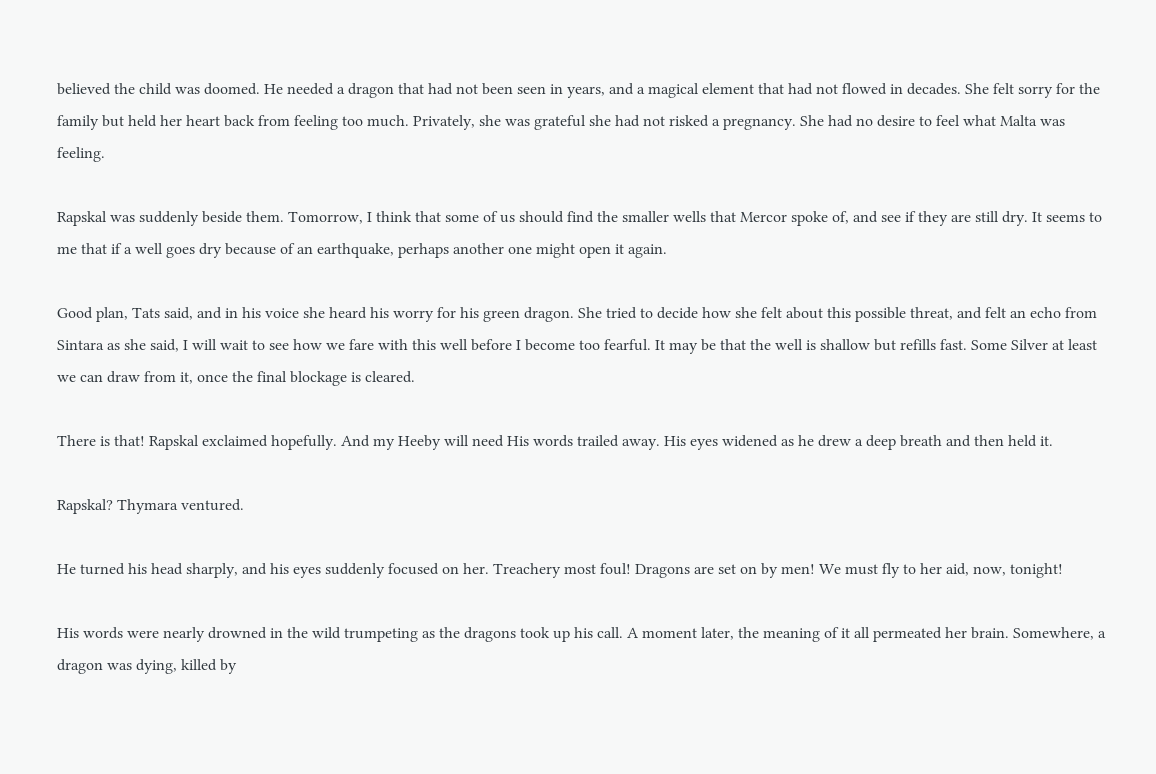believed the child was doomed. He needed a dragon that had not been seen in years, and a magical element that had not flowed in decades. She felt sorry for the family but held her heart back from feeling too much. Privately, she was grateful she had not risked a pregnancy. She had no desire to feel what Malta was feeling.

Rapskal was suddenly beside them. Tomorrow, I think that some of us should find the smaller wells that Mercor spoke of, and see if they are still dry. It seems to me that if a well goes dry because of an earthquake, perhaps another one might open it again.

Good plan, Tats said, and in his voice she heard his worry for his green dragon. She tried to decide how she felt about this possible threat, and felt an echo from Sintara as she said, I will wait to see how we fare with this well before I become too fearful. It may be that the well is shallow but refills fast. Some Silver at least we can draw from it, once the final blockage is cleared.

There is that! Rapskal exclaimed hopefully. And my Heeby will need His words trailed away. His eyes widened as he drew a deep breath and then held it.

Rapskal? Thymara ventured.

He turned his head sharply, and his eyes suddenly focused on her. Treachery most foul! Dragons are set on by men! We must fly to her aid, now, tonight!

His words were nearly drowned in the wild trumpeting as the dragons took up his call. A moment later, the meaning of it all permeated her brain. Somewhere, a dragon was dying, killed by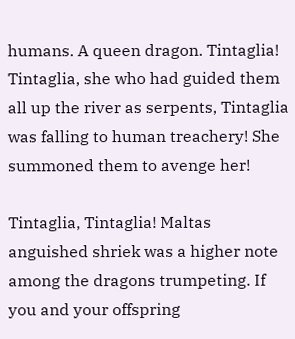humans. A queen dragon. Tintaglia! Tintaglia, she who had guided them all up the river as serpents, Tintaglia was falling to human treachery! She summoned them to avenge her!

Tintaglia, Tintaglia! Maltas anguished shriek was a higher note among the dragons trumpeting. If you and your offspring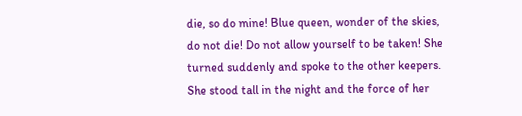die, so do mine! Blue queen, wonder of the skies, do not die! Do not allow yourself to be taken! She turned suddenly and spoke to the other keepers. She stood tall in the night and the force of her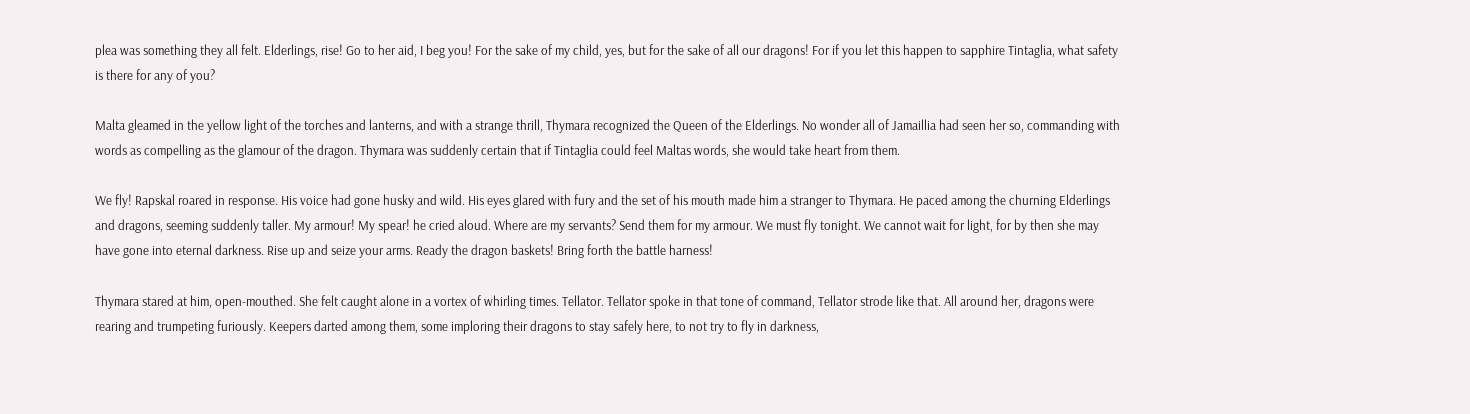plea was something they all felt. Elderlings, rise! Go to her aid, I beg you! For the sake of my child, yes, but for the sake of all our dragons! For if you let this happen to sapphire Tintaglia, what safety is there for any of you?

Malta gleamed in the yellow light of the torches and lanterns, and with a strange thrill, Thymara recognized the Queen of the Elderlings. No wonder all of Jamaillia had seen her so, commanding with words as compelling as the glamour of the dragon. Thymara was suddenly certain that if Tintaglia could feel Maltas words, she would take heart from them.

We fly! Rapskal roared in response. His voice had gone husky and wild. His eyes glared with fury and the set of his mouth made him a stranger to Thymara. He paced among the churning Elderlings and dragons, seeming suddenly taller. My armour! My spear! he cried aloud. Where are my servants? Send them for my armour. We must fly tonight. We cannot wait for light, for by then she may have gone into eternal darkness. Rise up and seize your arms. Ready the dragon baskets! Bring forth the battle harness!

Thymara stared at him, open-mouthed. She felt caught alone in a vortex of whirling times. Tellator. Tellator spoke in that tone of command, Tellator strode like that. All around her, dragons were rearing and trumpeting furiously. Keepers darted among them, some imploring their dragons to stay safely here, to not try to fly in darkness,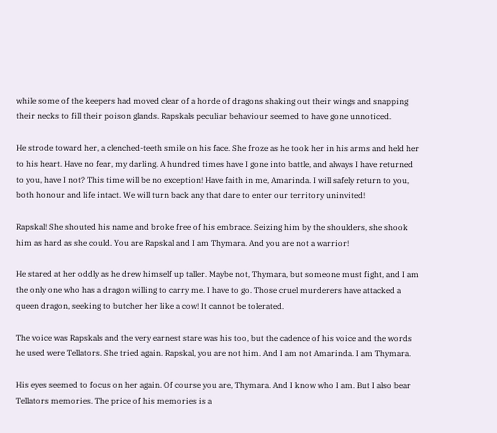while some of the keepers had moved clear of a horde of dragons shaking out their wings and snapping their necks to fill their poison glands. Rapskals peculiar behaviour seemed to have gone unnoticed.

He strode toward her, a clenched-teeth smile on his face. She froze as he took her in his arms and held her to his heart. Have no fear, my darling. A hundred times have I gone into battle, and always I have returned to you, have I not? This time will be no exception! Have faith in me, Amarinda. I will safely return to you, both honour and life intact. We will turn back any that dare to enter our territory uninvited!

Rapskal! She shouted his name and broke free of his embrace. Seizing him by the shoulders, she shook him as hard as she could. You are Rapskal and I am Thymara. And you are not a warrior!

He stared at her oddly as he drew himself up taller. Maybe not, Thymara, but someone must fight, and I am the only one who has a dragon willing to carry me. I have to go. Those cruel murderers have attacked a queen dragon, seeking to butcher her like a cow! It cannot be tolerated.

The voice was Rapskals and the very earnest stare was his too, but the cadence of his voice and the words he used were Tellators. She tried again. Rapskal, you are not him. And I am not Amarinda. I am Thymara.

His eyes seemed to focus on her again. Of course you are, Thymara. And I know who I am. But I also bear Tellators memories. The price of his memories is a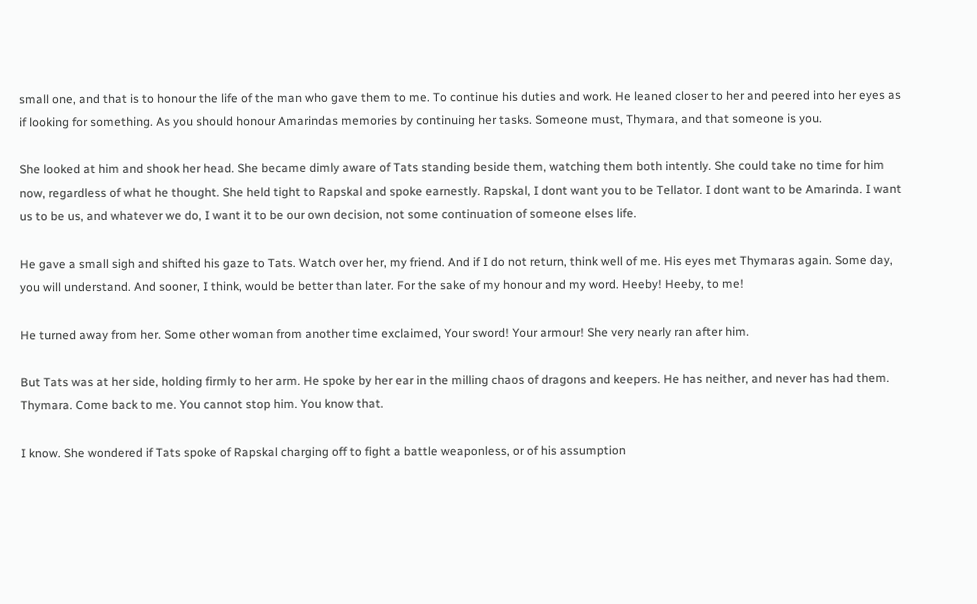small one, and that is to honour the life of the man who gave them to me. To continue his duties and work. He leaned closer to her and peered into her eyes as if looking for something. As you should honour Amarindas memories by continuing her tasks. Someone must, Thymara, and that someone is you.

She looked at him and shook her head. She became dimly aware of Tats standing beside them, watching them both intently. She could take no time for him now, regardless of what he thought. She held tight to Rapskal and spoke earnestly. Rapskal, I dont want you to be Tellator. I dont want to be Amarinda. I want us to be us, and whatever we do, I want it to be our own decision, not some continuation of someone elses life.

He gave a small sigh and shifted his gaze to Tats. Watch over her, my friend. And if I do not return, think well of me. His eyes met Thymaras again. Some day, you will understand. And sooner, I think, would be better than later. For the sake of my honour and my word. Heeby! Heeby, to me!

He turned away from her. Some other woman from another time exclaimed, Your sword! Your armour! She very nearly ran after him.

But Tats was at her side, holding firmly to her arm. He spoke by her ear in the milling chaos of dragons and keepers. He has neither, and never has had them. Thymara. Come back to me. You cannot stop him. You know that.

I know. She wondered if Tats spoke of Rapskal charging off to fight a battle weaponless, or of his assumption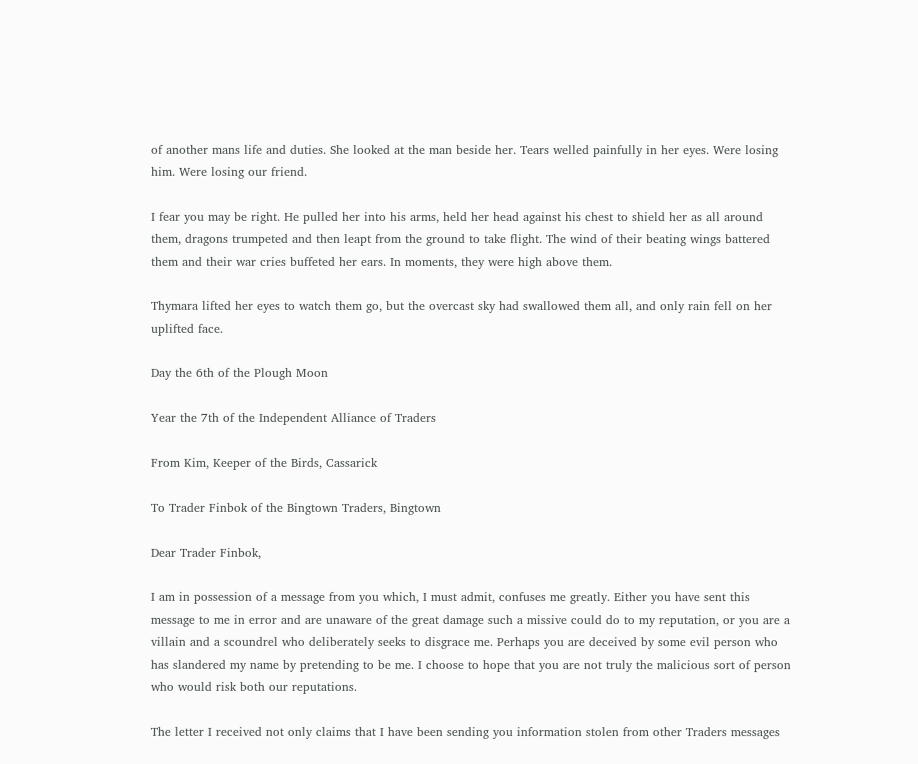of another mans life and duties. She looked at the man beside her. Tears welled painfully in her eyes. Were losing him. Were losing our friend.

I fear you may be right. He pulled her into his arms, held her head against his chest to shield her as all around them, dragons trumpeted and then leapt from the ground to take flight. The wind of their beating wings battered them and their war cries buffeted her ears. In moments, they were high above them.

Thymara lifted her eyes to watch them go, but the overcast sky had swallowed them all, and only rain fell on her uplifted face.

Day the 6th of the Plough Moon

Year the 7th of the Independent Alliance of Traders

From Kim, Keeper of the Birds, Cassarick

To Trader Finbok of the Bingtown Traders, Bingtown

Dear Trader Finbok,

I am in possession of a message from you which, I must admit, confuses me greatly. Either you have sent this message to me in error and are unaware of the great damage such a missive could do to my reputation, or you are a villain and a scoundrel who deliberately seeks to disgrace me. Perhaps you are deceived by some evil person who has slandered my name by pretending to be me. I choose to hope that you are not truly the malicious sort of person who would risk both our reputations.

The letter I received not only claims that I have been sending you information stolen from other Traders messages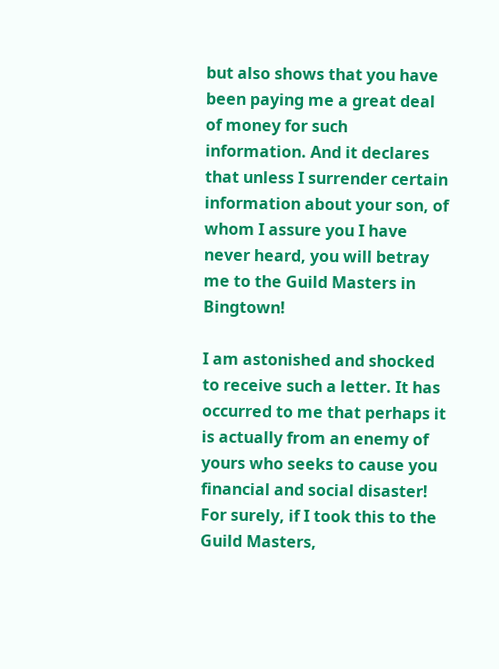but also shows that you have been paying me a great deal of money for such information. And it declares that unless I surrender certain information about your son, of whom I assure you I have never heard, you will betray me to the Guild Masters in Bingtown!

I am astonished and shocked to receive such a letter. It has occurred to me that perhaps it is actually from an enemy of yours who seeks to cause you financial and social disaster! For surely, if I took this to the Guild Masters,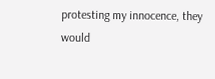protesting my innocence, they would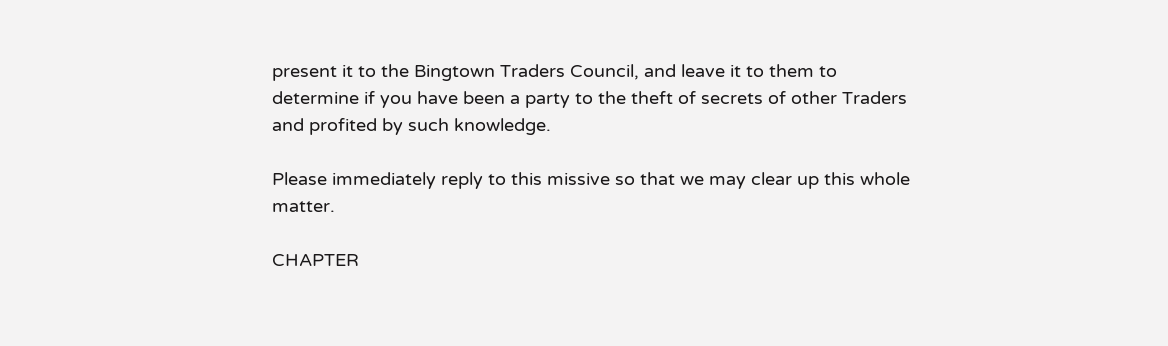present it to the Bingtown Traders Council, and leave it to them to determine if you have been a party to the theft of secrets of other Traders and profited by such knowledge.

Please immediately reply to this missive so that we may clear up this whole matter.

CHAPTER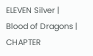ELEVEN Silver | Blood of Dragons | CHAPTER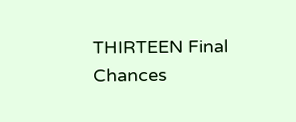THIRTEEN Final Chances